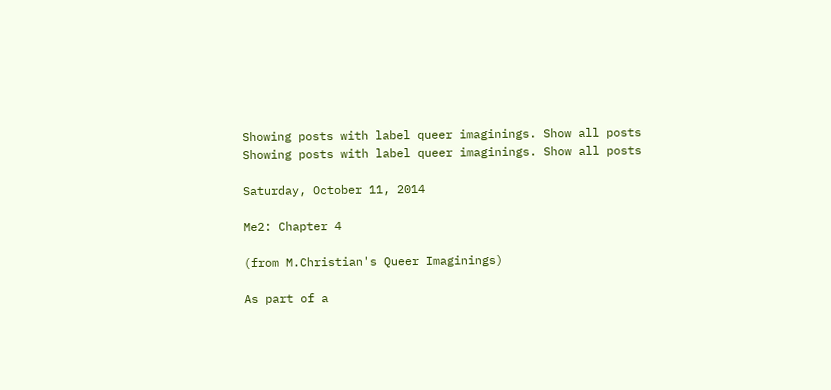Showing posts with label queer imaginings. Show all posts
Showing posts with label queer imaginings. Show all posts

Saturday, October 11, 2014

Me2: Chapter 4

(from M.Christian's Queer Imaginings)

As part of a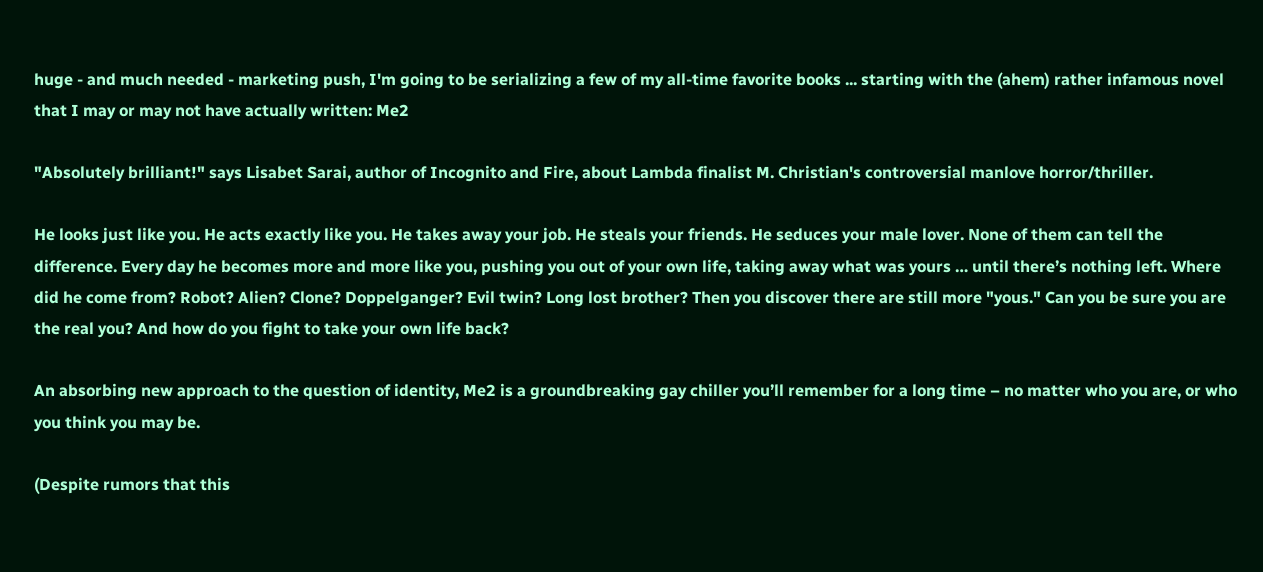huge - and much needed - marketing push, I'm going to be serializing a few of my all-time favorite books ... starting with the (ahem) rather infamous novel that I may or may not have actually written: Me2

"Absolutely brilliant!" says Lisabet Sarai, author of Incognito and Fire, about Lambda finalist M. Christian's controversial manlove horror/thriller.

He looks just like you. He acts exactly like you. He takes away your job. He steals your friends. He seduces your male lover. None of them can tell the difference. Every day he becomes more and more like you, pushing you out of your own life, taking away what was yours … until there’s nothing left. Where did he come from? Robot? Alien? Clone? Doppelganger? Evil twin? Long lost brother? Then you discover there are still more "yous." Can you be sure you are the real you? And how do you fight to take your own life back?

An absorbing new approach to the question of identity, Me2 is a groundbreaking gay chiller you’ll remember for a long time – no matter who you are, or who you think you may be.

(Despite rumors that this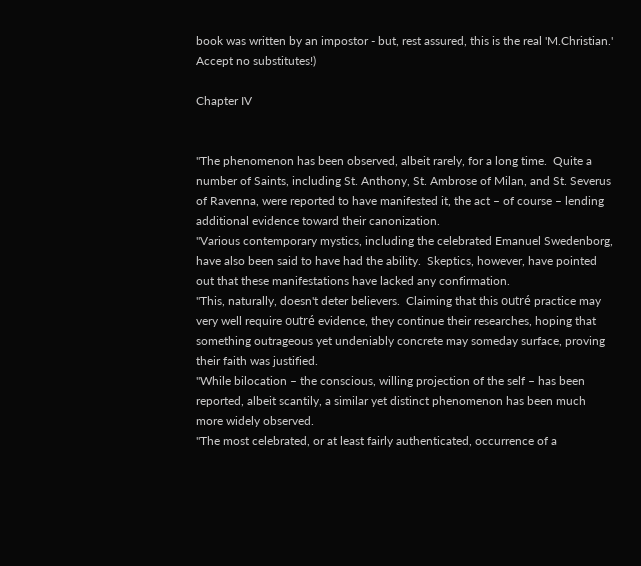book was written by an impostor - but, rest assured, this is the real 'M.Christian.' Accept no substitutes!)

Chapter IV


"The phenomenon has been observed, albeit rarely, for a long time.  Quite a number of Saints, including St. Anthony, St. Ambrose of Milan, and St. Severus of Ravenna, were reported to have manifested it, the act – of course – lending additional evidence toward their canonization.
"Various contemporary mystics, including the celebrated Emanuel Swedenborg, have also been said to have had the ability.  Skeptics, however, have pointed out that these manifestations have lacked any confirmation.
"This, naturally, doesn't deter believers.  Claiming that this outré practice may very well require outré evidence, they continue their researches, hoping that something outrageous yet undeniably concrete may someday surface, proving their faith was justified.
"While bilocation – the conscious, willing projection of the self – has been reported, albeit scantily, a similar yet distinct phenomenon has been much more widely observed.
"The most celebrated, or at least fairly authenticated, occurrence of a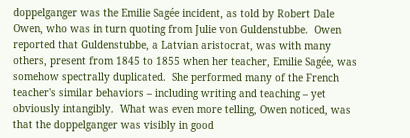doppelganger was the Emilie Sagée incident, as told by Robert Dale Owen, who was in turn quoting from Julie von Guldenstubbe.  Owen reported that Guldenstubbe, a Latvian aristocrat, was with many others, present from 1845 to 1855 when her teacher, Emilie Sagée, was somehow spectrally duplicated.  She performed many of the French teacher's similar behaviors – including writing and teaching – yet obviously intangibly.  What was even more telling, Owen noticed, was that the doppelganger was visibly in good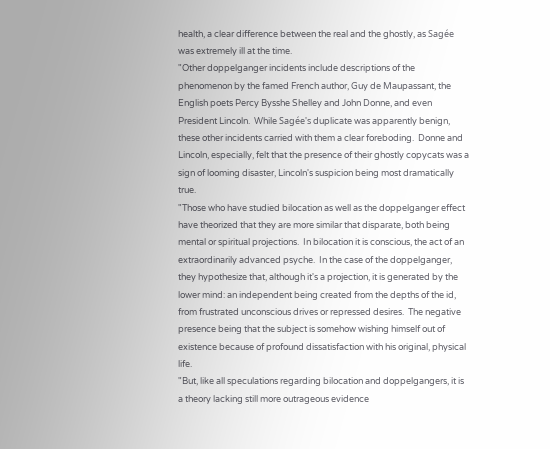health, a clear difference between the real and the ghostly, as Sagée was extremely ill at the time.
"Other doppelganger incidents include descriptions of the phenomenon by the famed French author, Guy de Maupassant, the English poets Percy Bysshe Shelley and John Donne, and even President Lincoln.  While Sagée's duplicate was apparently benign, these other incidents carried with them a clear foreboding.  Donne and Lincoln, especially, felt that the presence of their ghostly copycats was a sign of looming disaster, Lincoln's suspicion being most dramatically true.
"Those who have studied bilocation as well as the doppelganger effect have theorized that they are more similar that disparate, both being mental or spiritual projections.  In bilocation it is conscious, the act of an extraordinarily advanced psyche.  In the case of the doppelganger, they hypothesize that, although it's a projection, it is generated by the lower mind: an independent being created from the depths of the id, from frustrated unconscious drives or repressed desires.  The negative presence being that the subject is somehow wishing himself out of existence because of profound dissatisfaction with his original, physical life.
"But, like all speculations regarding bilocation and doppelgangers, it is a theory lacking still more outrageous evidence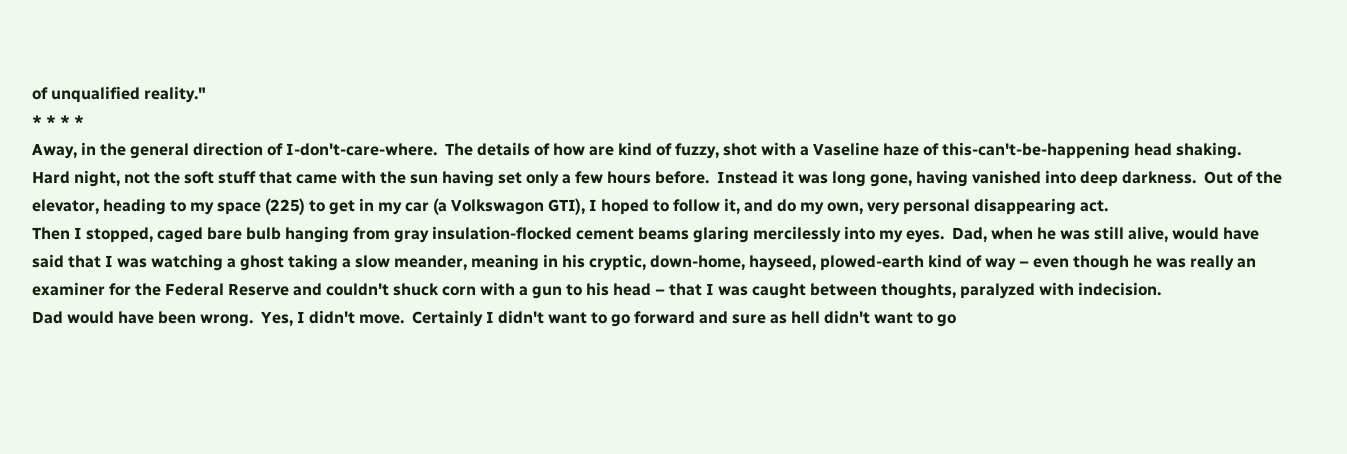of unqualified reality."
* * * *
Away, in the general direction of I-don't-care-where.  The details of how are kind of fuzzy, shot with a Vaseline haze of this-can't-be-happening head shaking.
Hard night, not the soft stuff that came with the sun having set only a few hours before.  Instead it was long gone, having vanished into deep darkness.  Out of the elevator, heading to my space (225) to get in my car (a Volkswagon GTI), I hoped to follow it, and do my own, very personal disappearing act.
Then I stopped, caged bare bulb hanging from gray insulation-flocked cement beams glaring mercilessly into my eyes.  Dad, when he was still alive, would have said that I was watching a ghost taking a slow meander, meaning in his cryptic, down-home, hayseed, plowed-earth kind of way – even though he was really an examiner for the Federal Reserve and couldn't shuck corn with a gun to his head – that I was caught between thoughts, paralyzed with indecision.
Dad would have been wrong.  Yes, I didn't move.  Certainly I didn't want to go forward and sure as hell didn't want to go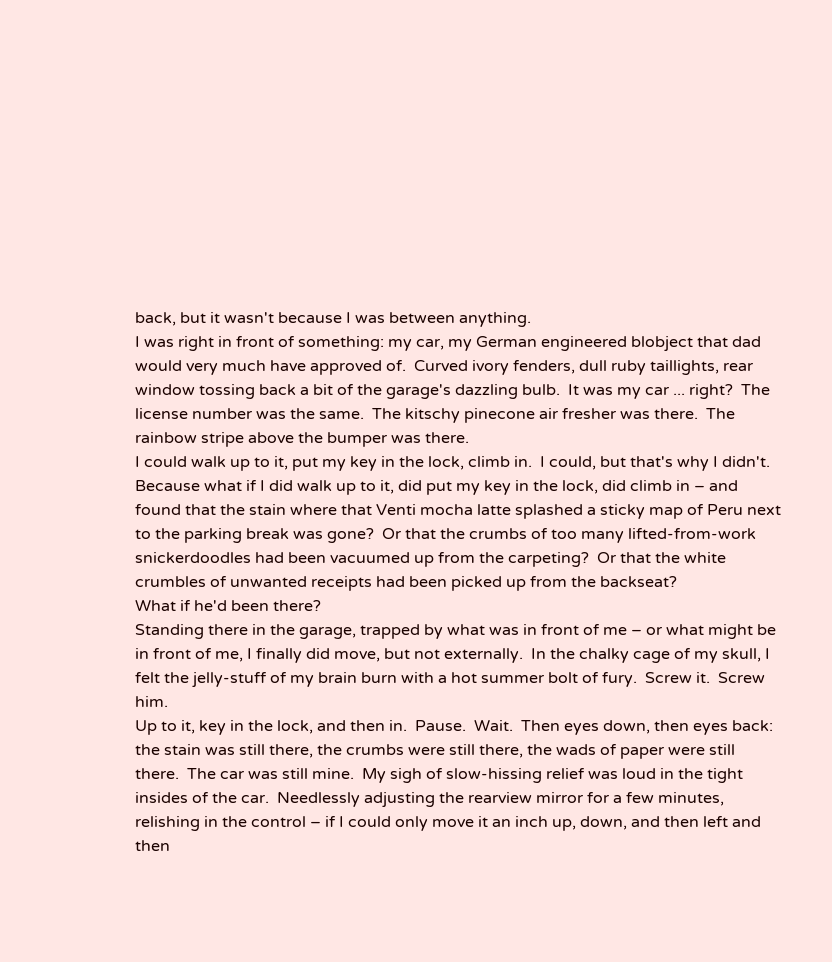back, but it wasn't because I was between anything.
I was right in front of something: my car, my German engineered blobject that dad would very much have approved of.  Curved ivory fenders, dull ruby taillights, rear window tossing back a bit of the garage's dazzling bulb.  It was my car ... right?  The license number was the same.  The kitschy pinecone air fresher was there.  The rainbow stripe above the bumper was there.
I could walk up to it, put my key in the lock, climb in.  I could, but that's why I didn't.  Because what if I did walk up to it, did put my key in the lock, did climb in – and found that the stain where that Venti mocha latte splashed a sticky map of Peru next to the parking break was gone?  Or that the crumbs of too many lifted-from-work snickerdoodles had been vacuumed up from the carpeting?  Or that the white crumbles of unwanted receipts had been picked up from the backseat?
What if he'd been there?
Standing there in the garage, trapped by what was in front of me – or what might be in front of me, I finally did move, but not externally.  In the chalky cage of my skull, I felt the jelly-stuff of my brain burn with a hot summer bolt of fury.  Screw it.  Screw him.
Up to it, key in the lock, and then in.  Pause.  Wait.  Then eyes down, then eyes back: the stain was still there, the crumbs were still there, the wads of paper were still there.  The car was still mine.  My sigh of slow-hissing relief was loud in the tight insides of the car.  Needlessly adjusting the rearview mirror for a few minutes, relishing in the control – if I could only move it an inch up, down, and then left and then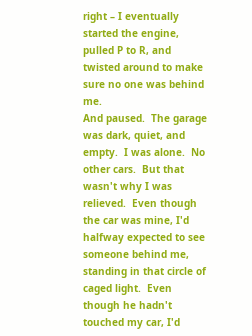right – I eventually started the engine, pulled P to R, and twisted around to make sure no one was behind me.
And paused.  The garage was dark, quiet, and empty.  I was alone.  No other cars.  But that wasn't why I was relieved.  Even though the car was mine, I'd halfway expected to see someone behind me, standing in that circle of caged light.  Even though he hadn't touched my car, I'd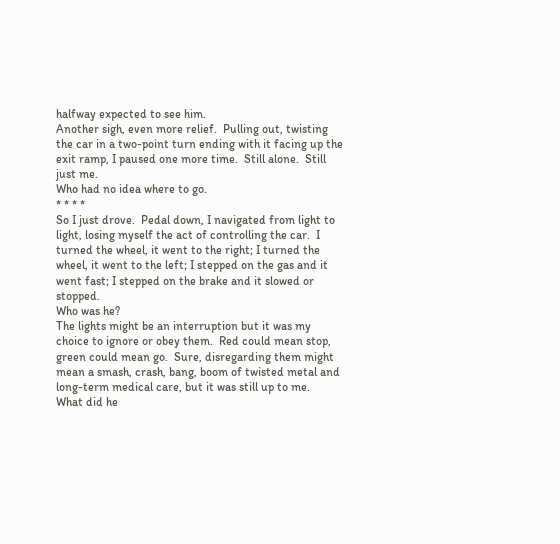halfway expected to see him.
Another sigh, even more relief.  Pulling out, twisting the car in a two-point turn ending with it facing up the exit ramp, I paused one more time.  Still alone.  Still just me.
Who had no idea where to go.
* * * *
So I just drove.  Pedal down, I navigated from light to light, losing myself the act of controlling the car.  I turned the wheel, it went to the right; I turned the wheel, it went to the left; I stepped on the gas and it went fast; I stepped on the brake and it slowed or stopped.
Who was he?
The lights might be an interruption but it was my choice to ignore or obey them.  Red could mean stop, green could mean go.  Sure, disregarding them might mean a smash, crash, bang, boom of twisted metal and long-term medical care, but it was still up to me.
What did he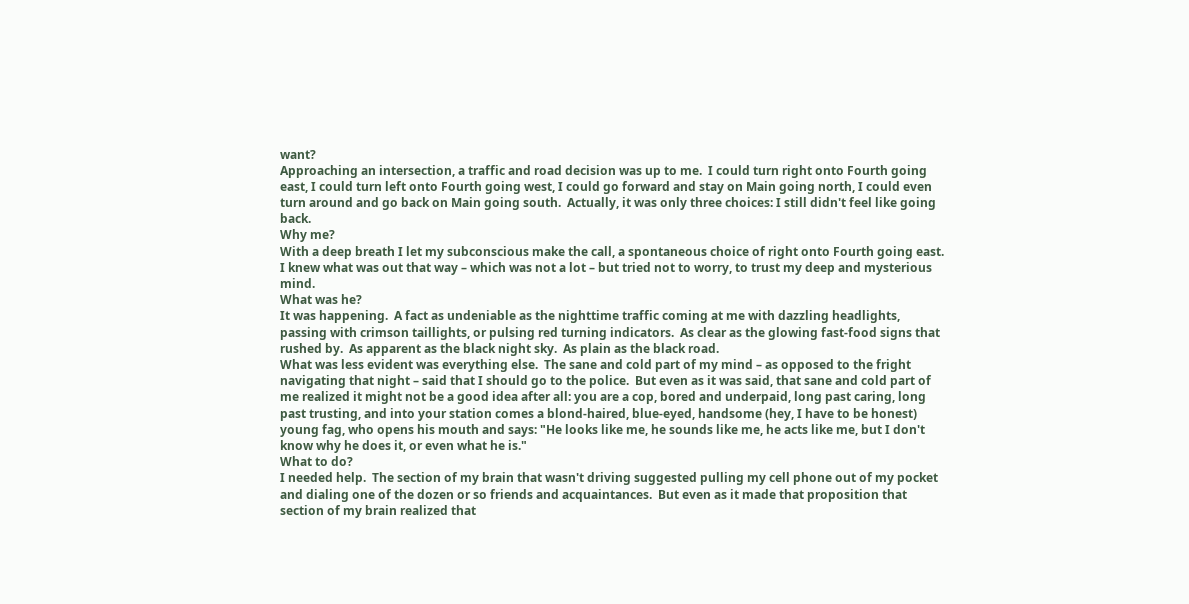want?
Approaching an intersection, a traffic and road decision was up to me.  I could turn right onto Fourth going east, I could turn left onto Fourth going west, I could go forward and stay on Main going north, I could even turn around and go back on Main going south.  Actually, it was only three choices: I still didn't feel like going back.
Why me?
With a deep breath I let my subconscious make the call, a spontaneous choice of right onto Fourth going east.  I knew what was out that way – which was not a lot – but tried not to worry, to trust my deep and mysterious mind.
What was he?
It was happening.  A fact as undeniable as the nighttime traffic coming at me with dazzling headlights, passing with crimson taillights, or pulsing red turning indicators.  As clear as the glowing fast-food signs that rushed by.  As apparent as the black night sky.  As plain as the black road.
What was less evident was everything else.  The sane and cold part of my mind – as opposed to the fright navigating that night – said that I should go to the police.  But even as it was said, that sane and cold part of me realized it might not be a good idea after all: you are a cop, bored and underpaid, long past caring, long past trusting, and into your station comes a blond-haired, blue-eyed, handsome (hey, I have to be honest) young fag, who opens his mouth and says: "He looks like me, he sounds like me, he acts like me, but I don't know why he does it, or even what he is."
What to do?
I needed help.  The section of my brain that wasn't driving suggested pulling my cell phone out of my pocket and dialing one of the dozen or so friends and acquaintances.  But even as it made that proposition that section of my brain realized that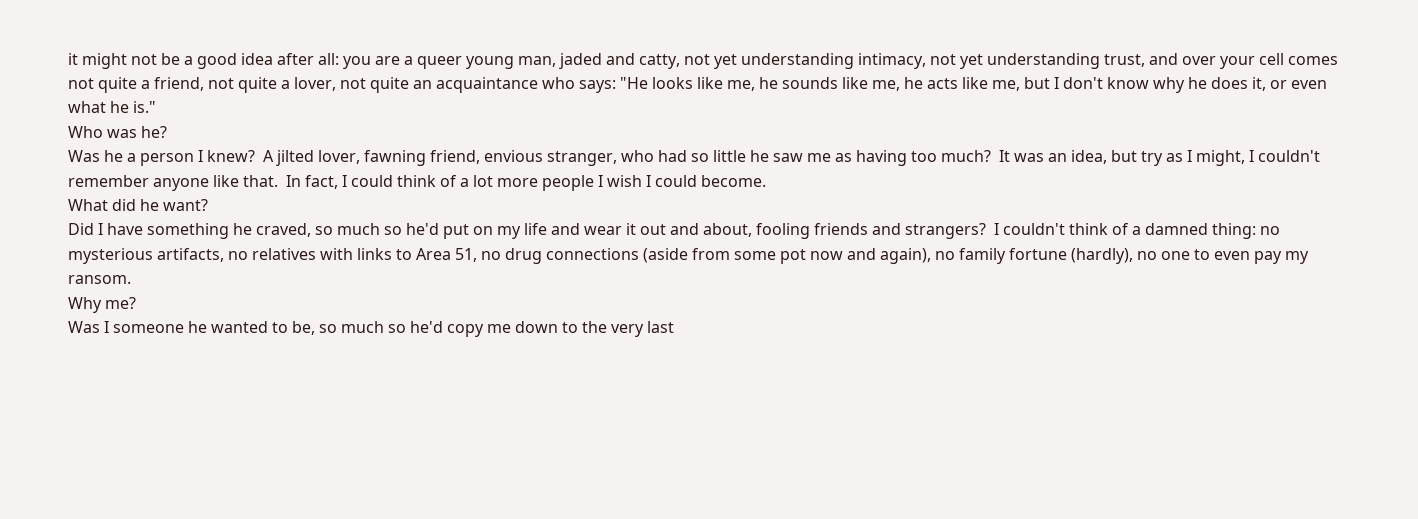it might not be a good idea after all: you are a queer young man, jaded and catty, not yet understanding intimacy, not yet understanding trust, and over your cell comes not quite a friend, not quite a lover, not quite an acquaintance who says: "He looks like me, he sounds like me, he acts like me, but I don't know why he does it, or even what he is."
Who was he?
Was he a person I knew?  A jilted lover, fawning friend, envious stranger, who had so little he saw me as having too much?  It was an idea, but try as I might, I couldn't remember anyone like that.  In fact, I could think of a lot more people I wish I could become.
What did he want?
Did I have something he craved, so much so he'd put on my life and wear it out and about, fooling friends and strangers?  I couldn't think of a damned thing: no mysterious artifacts, no relatives with links to Area 51, no drug connections (aside from some pot now and again), no family fortune (hardly), no one to even pay my ransom.
Why me?
Was I someone he wanted to be, so much so he'd copy me down to the very last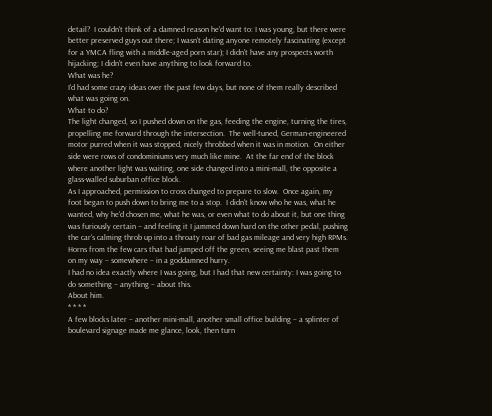detail?  I couldn't think of a damned reason he'd want to: I was young, but there were better preserved guys out there; I wasn't dating anyone remotely fascinating (except for a YMCA fling with a middle-aged porn star); I didn't have any prospects worth hijacking; I didn't even have anything to look forward to.
What was he?
I'd had some crazy ideas over the past few days, but none of them really described what was going on.
What to do?
The light changed, so I pushed down on the gas, feeding the engine, turning the tires, propelling me forward through the intersection.  The well-tuned, German-engineered motor purred when it was stopped, nicely throbbed when it was in motion.  On either side were rows of condominiums very much like mine.  At the far end of the block where another light was waiting, one side changed into a mini-mall, the opposite a glass-walled suburban office block.
As I approached, permission to cross changed to prepare to slow.  Once again, my foot began to push down to bring me to a stop.  I didn't know who he was, what he wanted, why he'd chosen me, what he was, or even what to do about it, but one thing was furiously certain – and feeling it I jammed down hard on the other pedal, pushing the car's calming throb up into a throaty roar of bad gas mileage and very high RPMs.
Horns from the few cars that had jumped off the green, seeing me blast past them on my way – somewhere – in a goddamned hurry.
I had no idea exactly where I was going, but I had that new certainty: I was going to do something – anything – about this.
About him.
* * * *
A few blocks later – another mini-mall, another small office building – a splinter of boulevard signage made me glance, look, then turn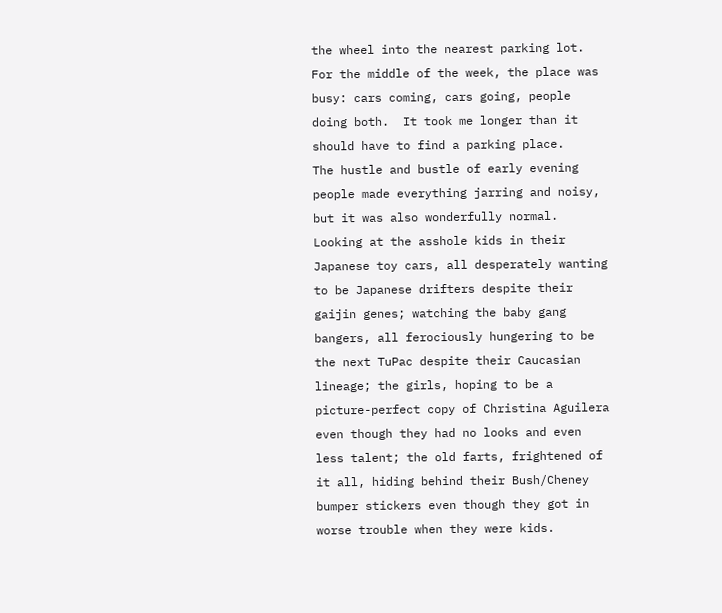the wheel into the nearest parking lot.
For the middle of the week, the place was busy: cars coming, cars going, people doing both.  It took me longer than it should have to find a parking place.
The hustle and bustle of early evening people made everything jarring and noisy, but it was also wonderfully normal.  Looking at the asshole kids in their Japanese toy cars, all desperately wanting to be Japanese drifters despite their gaijin genes; watching the baby gang bangers, all ferociously hungering to be the next TuPac despite their Caucasian lineage; the girls, hoping to be a picture-perfect copy of Christina Aguilera even though they had no looks and even less talent; the old farts, frightened of it all, hiding behind their Bush/Cheney bumper stickers even though they got in worse trouble when they were kids.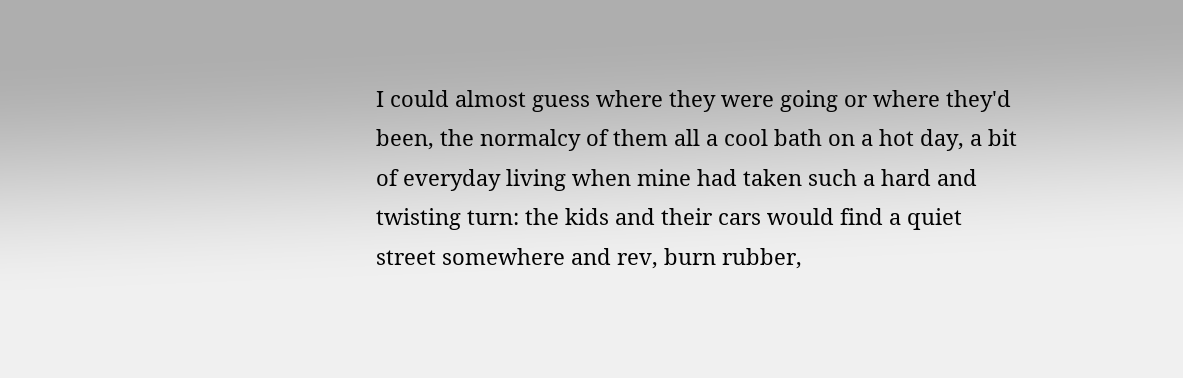I could almost guess where they were going or where they'd been, the normalcy of them all a cool bath on a hot day, a bit of everyday living when mine had taken such a hard and twisting turn: the kids and their cars would find a quiet street somewhere and rev, burn rubber,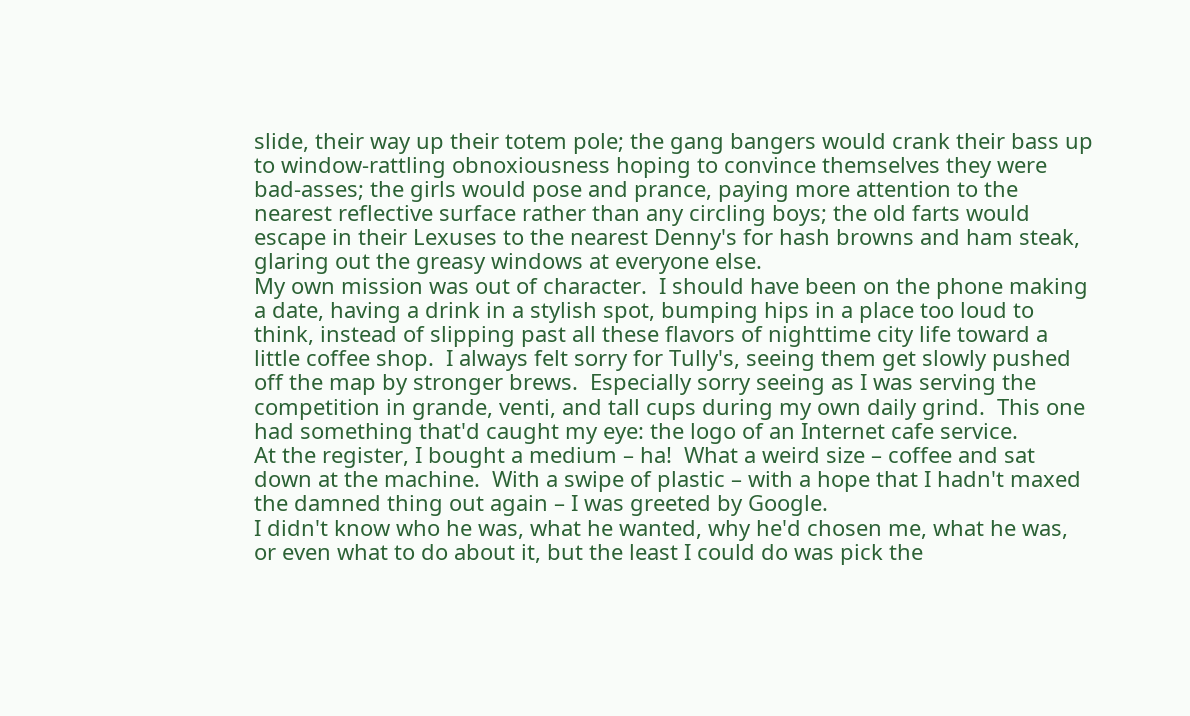slide, their way up their totem pole; the gang bangers would crank their bass up to window-rattling obnoxiousness hoping to convince themselves they were bad-asses; the girls would pose and prance, paying more attention to the nearest reflective surface rather than any circling boys; the old farts would escape in their Lexuses to the nearest Denny's for hash browns and ham steak, glaring out the greasy windows at everyone else.
My own mission was out of character.  I should have been on the phone making a date, having a drink in a stylish spot, bumping hips in a place too loud to think, instead of slipping past all these flavors of nighttime city life toward a little coffee shop.  I always felt sorry for Tully's, seeing them get slowly pushed off the map by stronger brews.  Especially sorry seeing as I was serving the competition in grande, venti, and tall cups during my own daily grind.  This one had something that'd caught my eye: the logo of an Internet cafe service.
At the register, I bought a medium – ha!  What a weird size – coffee and sat down at the machine.  With a swipe of plastic – with a hope that I hadn't maxed the damned thing out again – I was greeted by Google.
I didn't know who he was, what he wanted, why he'd chosen me, what he was, or even what to do about it, but the least I could do was pick the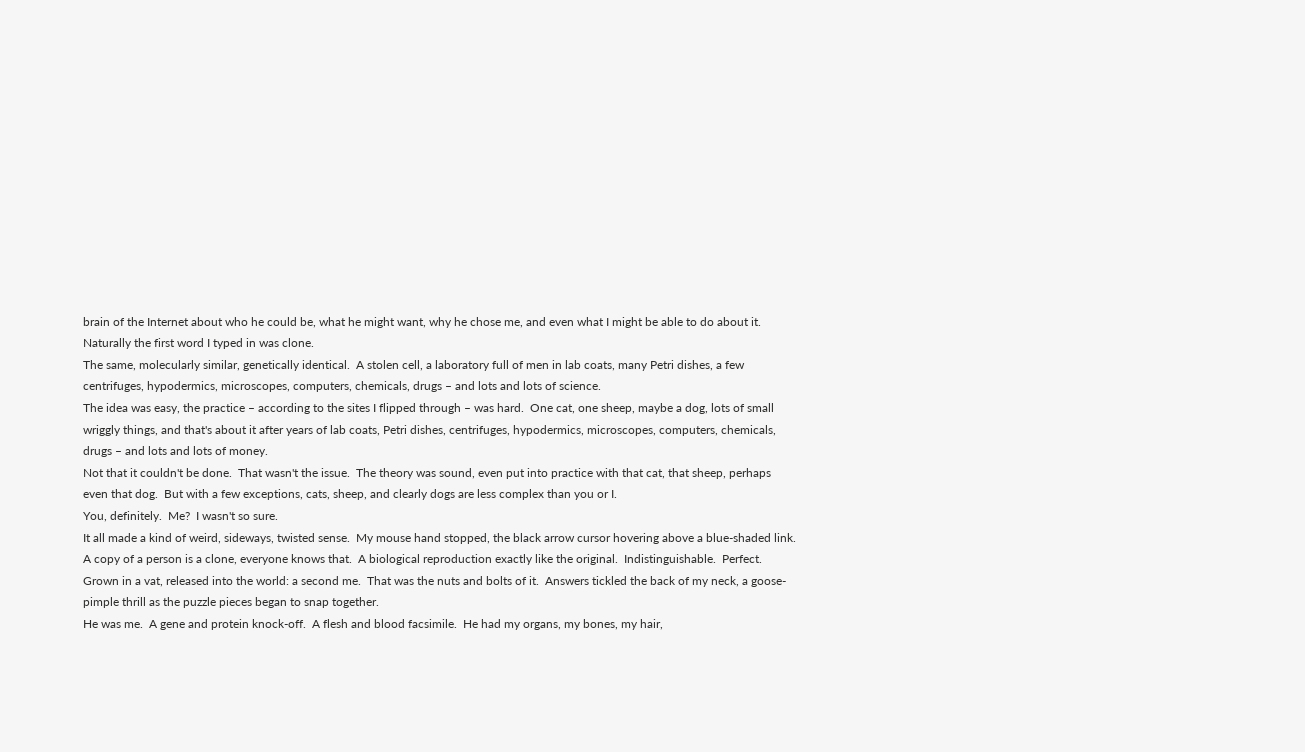brain of the Internet about who he could be, what he might want, why he chose me, and even what I might be able to do about it.
Naturally the first word I typed in was clone.
The same, molecularly similar, genetically identical.  A stolen cell, a laboratory full of men in lab coats, many Petri dishes, a few centrifuges, hypodermics, microscopes, computers, chemicals, drugs – and lots and lots of science.
The idea was easy, the practice – according to the sites I flipped through – was hard.  One cat, one sheep, maybe a dog, lots of small wriggly things, and that's about it after years of lab coats, Petri dishes, centrifuges, hypodermics, microscopes, computers, chemicals, drugs – and lots and lots of money.
Not that it couldn't be done.  That wasn't the issue.  The theory was sound, even put into practice with that cat, that sheep, perhaps even that dog.  But with a few exceptions, cats, sheep, and clearly dogs are less complex than you or I.
You, definitely.  Me?  I wasn't so sure.
It all made a kind of weird, sideways, twisted sense.  My mouse hand stopped, the black arrow cursor hovering above a blue-shaded link.  A copy of a person is a clone, everyone knows that.  A biological reproduction exactly like the original.  Indistinguishable.  Perfect.
Grown in a vat, released into the world: a second me.  That was the nuts and bolts of it.  Answers tickled the back of my neck, a goose-pimple thrill as the puzzle pieces began to snap together.
He was me.  A gene and protein knock-off.  A flesh and blood facsimile.  He had my organs, my bones, my hair,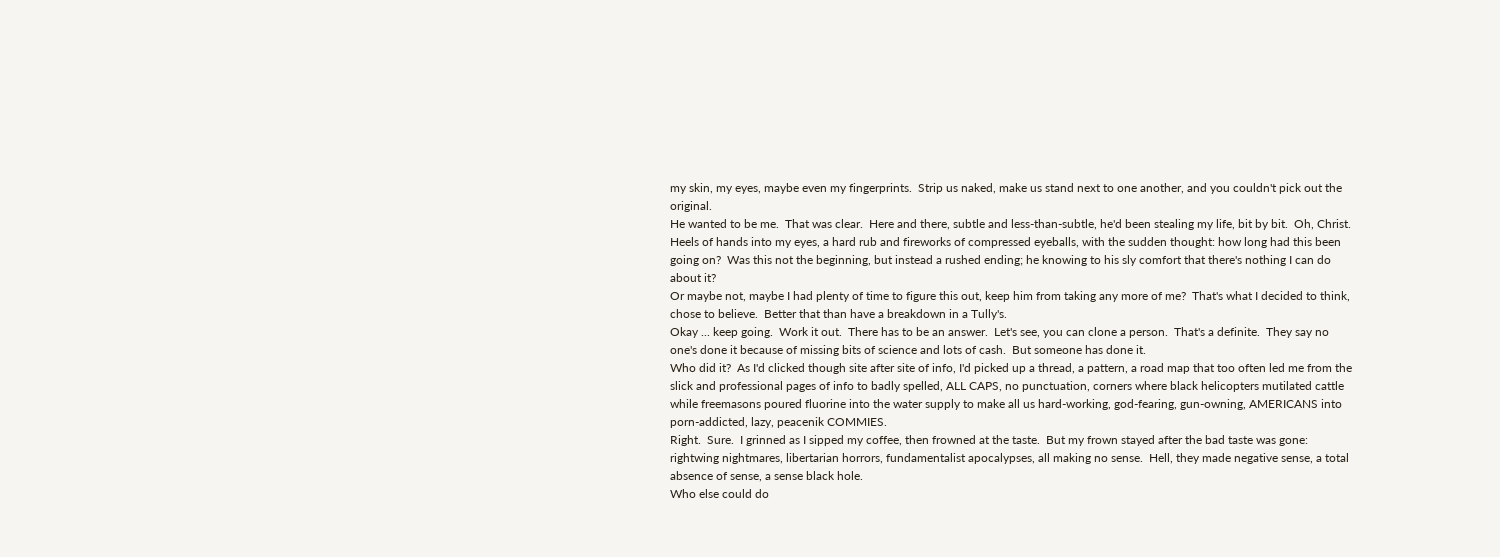my skin, my eyes, maybe even my fingerprints.  Strip us naked, make us stand next to one another, and you couldn't pick out the original.
He wanted to be me.  That was clear.  Here and there, subtle and less-than-subtle, he'd been stealing my life, bit by bit.  Oh, Christ.  Heels of hands into my eyes, a hard rub and fireworks of compressed eyeballs, with the sudden thought: how long had this been going on?  Was this not the beginning, but instead a rushed ending; he knowing to his sly comfort that there's nothing I can do about it?
Or maybe not, maybe I had plenty of time to figure this out, keep him from taking any more of me?  That's what I decided to think, chose to believe.  Better that than have a breakdown in a Tully's.
Okay ... keep going.  Work it out.  There has to be an answer.  Let's see, you can clone a person.  That's a definite.  They say no one's done it because of missing bits of science and lots of cash.  But someone has done it.
Who did it?  As I'd clicked though site after site of info, I'd picked up a thread, a pattern, a road map that too often led me from the slick and professional pages of info to badly spelled, ALL CAPS, no punctuation, corners where black helicopters mutilated cattle while freemasons poured fluorine into the water supply to make all us hard-working, god-fearing, gun-owning, AMERICANS into porn-addicted, lazy, peacenik COMMIES.
Right.  Sure.  I grinned as I sipped my coffee, then frowned at the taste.  But my frown stayed after the bad taste was gone: rightwing nightmares, libertarian horrors, fundamentalist apocalypses, all making no sense.  Hell, they made negative sense, a total absence of sense, a sense black hole.
Who else could do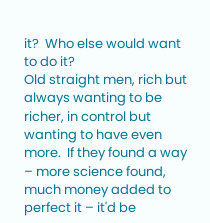it?  Who else would want to do it?
Old straight men, rich but always wanting to be richer, in control but wanting to have even more.  If they found a way – more science found, much money added to perfect it – it'd be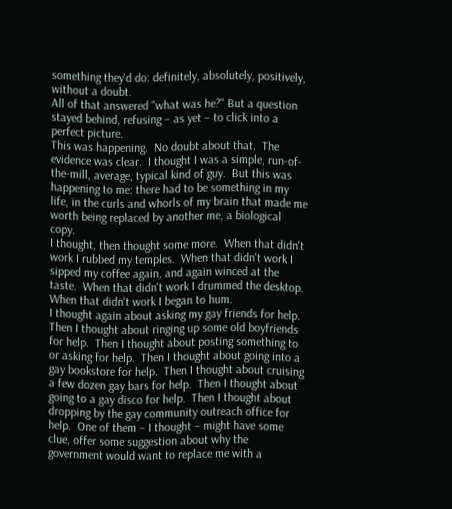something they'd do: definitely, absolutely, positively, without a doubt.
All of that answered "what was he?" But a question stayed behind, refusing – as yet – to click into a perfect picture.
This was happening.  No doubt about that.  The evidence was clear.  I thought I was a simple, run-of-the-mill, average, typical kind of guy.  But this was happening to me: there had to be something in my life, in the curls and whorls of my brain that made me worth being replaced by another me, a biological copy.
I thought, then thought some more.  When that didn't work I rubbed my temples.  When that didn't work I sipped my coffee again, and again winced at the taste.  When that didn't work I drummed the desktop.  When that didn't work I began to hum.
I thought again about asking my gay friends for help.  Then I thought about ringing up some old boyfriends for help.  Then I thought about posting something to or asking for help.  Then I thought about going into a gay bookstore for help.  Then I thought about cruising a few dozen gay bars for help.  Then I thought about going to a gay disco for help.  Then I thought about dropping by the gay community outreach office for help.  One of them – I thought – might have some clue, offer some suggestion about why the government would want to replace me with a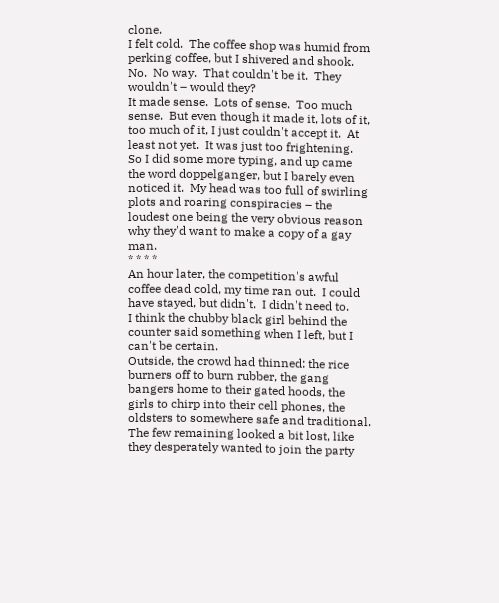clone.
I felt cold.  The coffee shop was humid from perking coffee, but I shivered and shook.  No.  No way.  That couldn't be it.  They wouldn't – would they?
It made sense.  Lots of sense.  Too much sense.  But even though it made it, lots of it, too much of it, I just couldn't accept it.  At least not yet.  It was just too frightening.
So I did some more typing, and up came the word doppelganger, but I barely even noticed it.  My head was too full of swirling plots and roaring conspiracies – the loudest one being the very obvious reason why they'd want to make a copy of a gay man.
* * * *
An hour later, the competition's awful coffee dead cold, my time ran out.  I could have stayed, but didn't.  I didn't need to.
I think the chubby black girl behind the counter said something when I left, but I can't be certain.
Outside, the crowd had thinned: the rice burners off to burn rubber, the gang bangers home to their gated hoods, the girls to chirp into their cell phones, the oldsters to somewhere safe and traditional.  The few remaining looked a bit lost, like they desperately wanted to join the party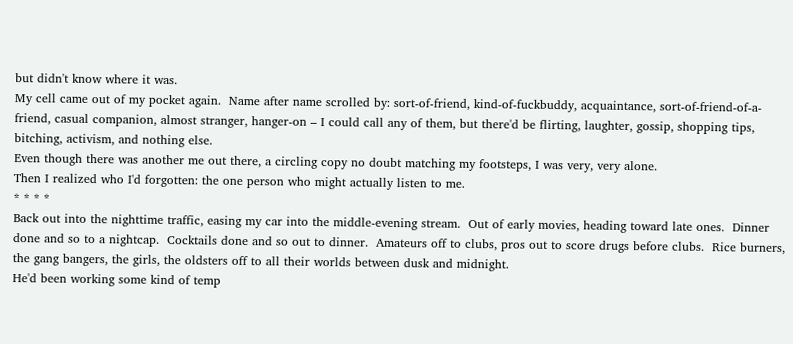but didn't know where it was.
My cell came out of my pocket again.  Name after name scrolled by: sort-of-friend, kind-of-fuckbuddy, acquaintance, sort-of-friend-of-a-friend, casual companion, almost stranger, hanger-on – I could call any of them, but there'd be flirting, laughter, gossip, shopping tips, bitching, activism, and nothing else.
Even though there was another me out there, a circling copy no doubt matching my footsteps, I was very, very alone.
Then I realized who I'd forgotten: the one person who might actually listen to me.
* * * *
Back out into the nighttime traffic, easing my car into the middle-evening stream.  Out of early movies, heading toward late ones.  Dinner done and so to a nightcap.  Cocktails done and so out to dinner.  Amateurs off to clubs, pros out to score drugs before clubs.  Rice burners, the gang bangers, the girls, the oldsters off to all their worlds between dusk and midnight.
He'd been working some kind of temp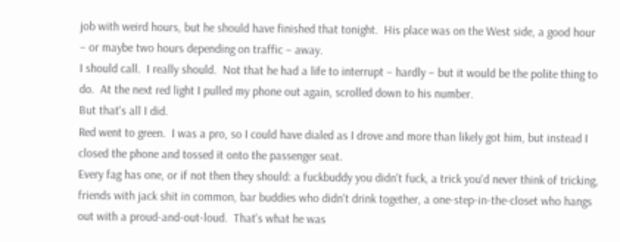job with weird hours, but he should have finished that tonight.  His place was on the West side, a good hour – or maybe two hours depending on traffic – away.
I should call.  I really should.  Not that he had a life to interrupt – hardly – but it would be the polite thing to do.  At the next red light I pulled my phone out again, scrolled down to his number.
But that's all I did.
Red went to green.  I was a pro, so I could have dialed as I drove and more than likely got him, but instead I closed the phone and tossed it onto the passenger seat.
Every fag has one, or if not then they should: a fuckbuddy you didn't fuck, a trick you'd never think of tricking, friends with jack shit in common, bar buddies who didn't drink together, a one-step-in-the-closet who hangs out with a proud-and-out-loud.  That's what he was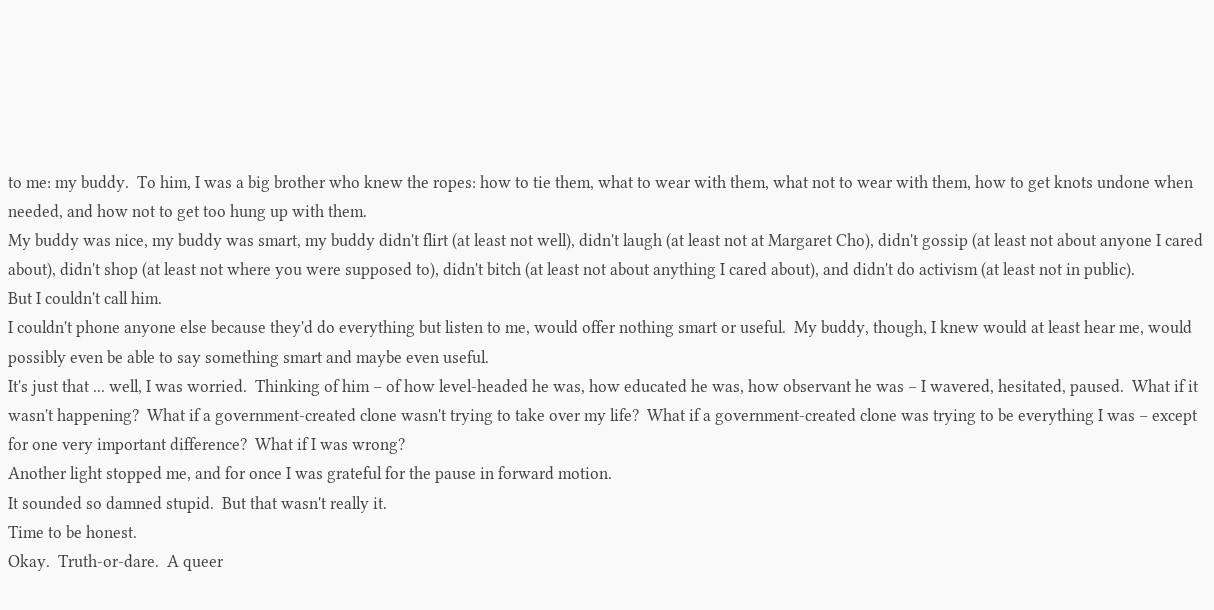to me: my buddy.  To him, I was a big brother who knew the ropes: how to tie them, what to wear with them, what not to wear with them, how to get knots undone when needed, and how not to get too hung up with them.
My buddy was nice, my buddy was smart, my buddy didn't flirt (at least not well), didn't laugh (at least not at Margaret Cho), didn't gossip (at least not about anyone I cared about), didn't shop (at least not where you were supposed to), didn't bitch (at least not about anything I cared about), and didn't do activism (at least not in public).
But I couldn't call him.
I couldn't phone anyone else because they'd do everything but listen to me, would offer nothing smart or useful.  My buddy, though, I knew would at least hear me, would possibly even be able to say something smart and maybe even useful.
It's just that ... well, I was worried.  Thinking of him – of how level-headed he was, how educated he was, how observant he was – I wavered, hesitated, paused.  What if it wasn't happening?  What if a government-created clone wasn't trying to take over my life?  What if a government-created clone was trying to be everything I was – except for one very important difference?  What if I was wrong?
Another light stopped me, and for once I was grateful for the pause in forward motion.
It sounded so damned stupid.  But that wasn't really it.
Time to be honest.
Okay.  Truth-or-dare.  A queer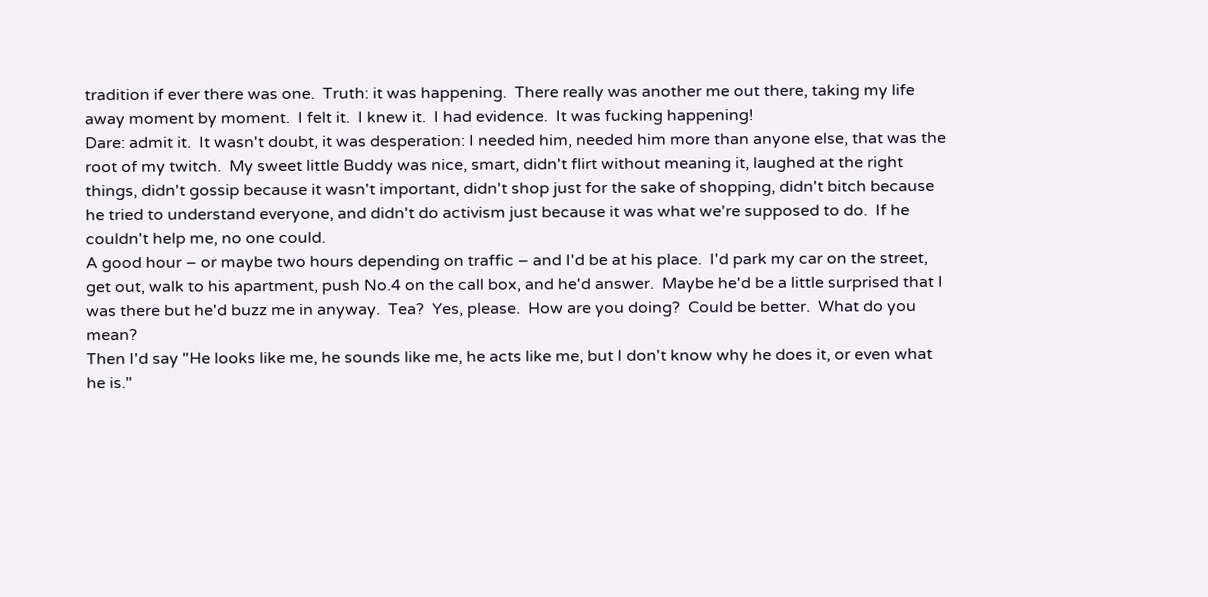tradition if ever there was one.  Truth: it was happening.  There really was another me out there, taking my life away moment by moment.  I felt it.  I knew it.  I had evidence.  It was fucking happening!
Dare: admit it.  It wasn't doubt, it was desperation: I needed him, needed him more than anyone else, that was the root of my twitch.  My sweet little Buddy was nice, smart, didn't flirt without meaning it, laughed at the right things, didn't gossip because it wasn't important, didn't shop just for the sake of shopping, didn't bitch because he tried to understand everyone, and didn't do activism just because it was what we're supposed to do.  If he couldn't help me, no one could.
A good hour – or maybe two hours depending on traffic – and I'd be at his place.  I'd park my car on the street, get out, walk to his apartment, push No.4 on the call box, and he'd answer.  Maybe he'd be a little surprised that I was there but he'd buzz me in anyway.  Tea?  Yes, please.  How are you doing?  Could be better.  What do you mean?
Then I'd say "He looks like me, he sounds like me, he acts like me, but I don't know why he does it, or even what he is."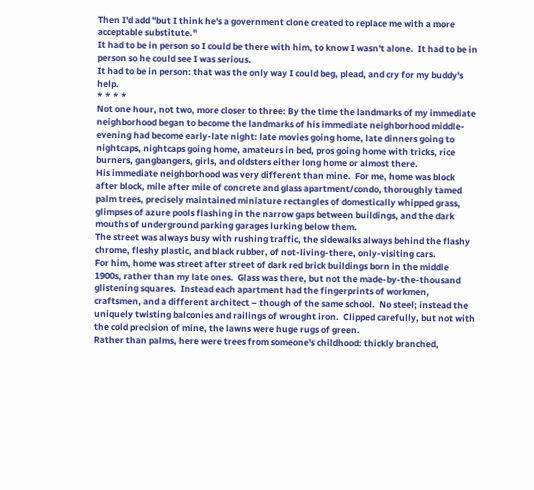Then I'd add "but I think he's a government clone created to replace me with a more acceptable substitute."
It had to be in person so I could be there with him, to know I wasn't alone.  It had to be in person so he could see I was serious.
It had to be in person: that was the only way I could beg, plead, and cry for my buddy's help.
* * * *
Not one hour, not two, more closer to three: By the time the landmarks of my immediate neighborhood began to become the landmarks of his immediate neighborhood middle-evening had become early-late night: late movies going home, late dinners going to nightcaps, nightcaps going home, amateurs in bed, pros going home with tricks, rice burners, gangbangers, girls, and oldsters either long home or almost there.
His immediate neighborhood was very different than mine.  For me, home was block after block, mile after mile of concrete and glass apartment/condo, thoroughly tamed palm trees, precisely maintained miniature rectangles of domestically whipped grass, glimpses of azure pools flashing in the narrow gaps between buildings, and the dark mouths of underground parking garages lurking below them.
The street was always busy with rushing traffic, the sidewalks always behind the flashy chrome, fleshy plastic, and black rubber, of not-living-there, only-visiting cars.
For him, home was street after street of dark red brick buildings born in the middle 1900s, rather than my late ones.  Glass was there, but not the made-by-the-thousand glistening squares.  Instead each apartment had the fingerprints of workmen, craftsmen, and a different architect – though of the same school.  No steel; instead the uniquely twisting balconies and railings of wrought iron.  Clipped carefully, but not with the cold precision of mine, the lawns were huge rugs of green.
Rather than palms, here were trees from someone's childhood: thickly branched,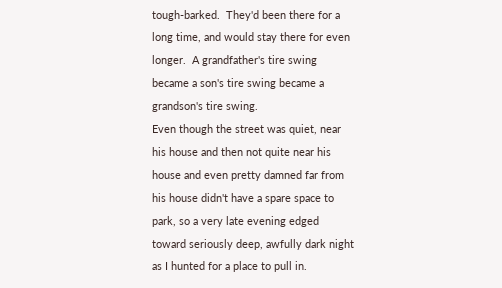tough-barked.  They'd been there for a long time, and would stay there for even longer.  A grandfather's tire swing became a son's tire swing became a grandson's tire swing.
Even though the street was quiet, near his house and then not quite near his house and even pretty damned far from his house didn't have a spare space to park, so a very late evening edged toward seriously deep, awfully dark night as I hunted for a place to pull in.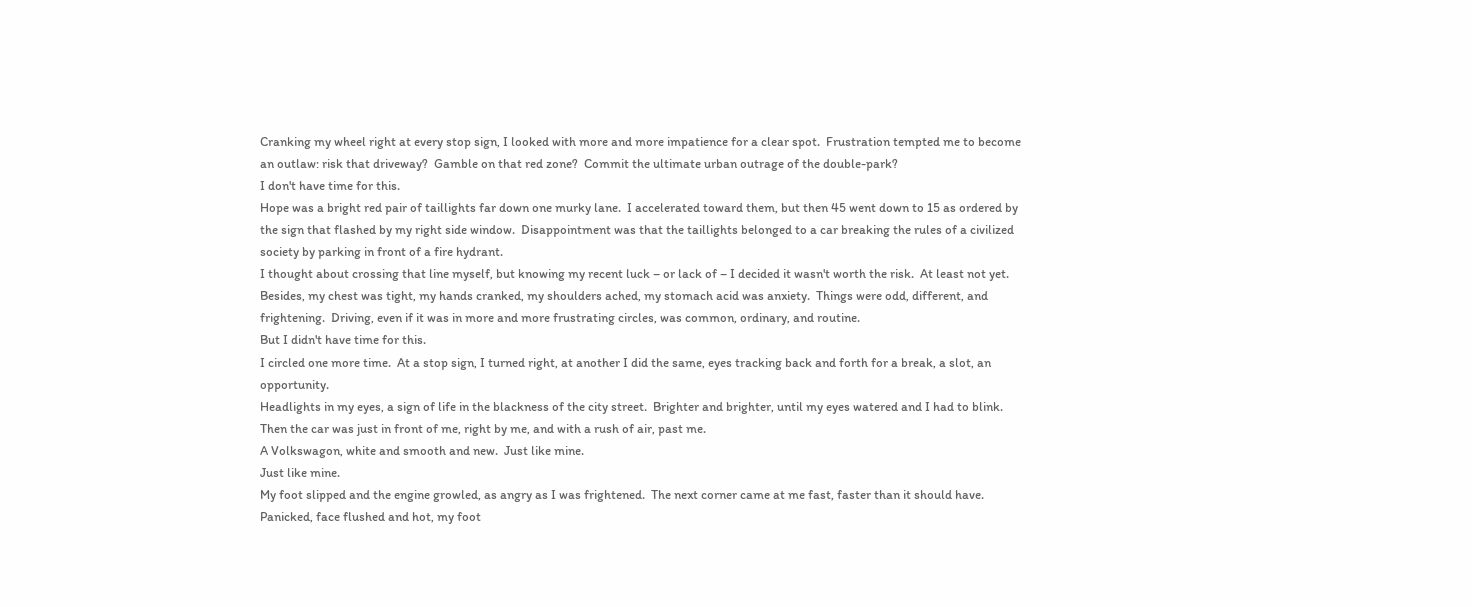Cranking my wheel right at every stop sign, I looked with more and more impatience for a clear spot.  Frustration tempted me to become an outlaw: risk that driveway?  Gamble on that red zone?  Commit the ultimate urban outrage of the double-park?
I don't have time for this.
Hope was a bright red pair of taillights far down one murky lane.  I accelerated toward them, but then 45 went down to 15 as ordered by the sign that flashed by my right side window.  Disappointment was that the taillights belonged to a car breaking the rules of a civilized society by parking in front of a fire hydrant.
I thought about crossing that line myself, but knowing my recent luck – or lack of – I decided it wasn't worth the risk.  At least not yet.  Besides, my chest was tight, my hands cranked, my shoulders ached, my stomach acid was anxiety.  Things were odd, different, and frightening.  Driving, even if it was in more and more frustrating circles, was common, ordinary, and routine.
But I didn't have time for this.
I circled one more time.  At a stop sign, I turned right, at another I did the same, eyes tracking back and forth for a break, a slot, an opportunity.
Headlights in my eyes, a sign of life in the blackness of the city street.  Brighter and brighter, until my eyes watered and I had to blink.  Then the car was just in front of me, right by me, and with a rush of air, past me.
A Volkswagon, white and smooth and new.  Just like mine.
Just like mine.
My foot slipped and the engine growled, as angry as I was frightened.  The next corner came at me fast, faster than it should have.  Panicked, face flushed and hot, my foot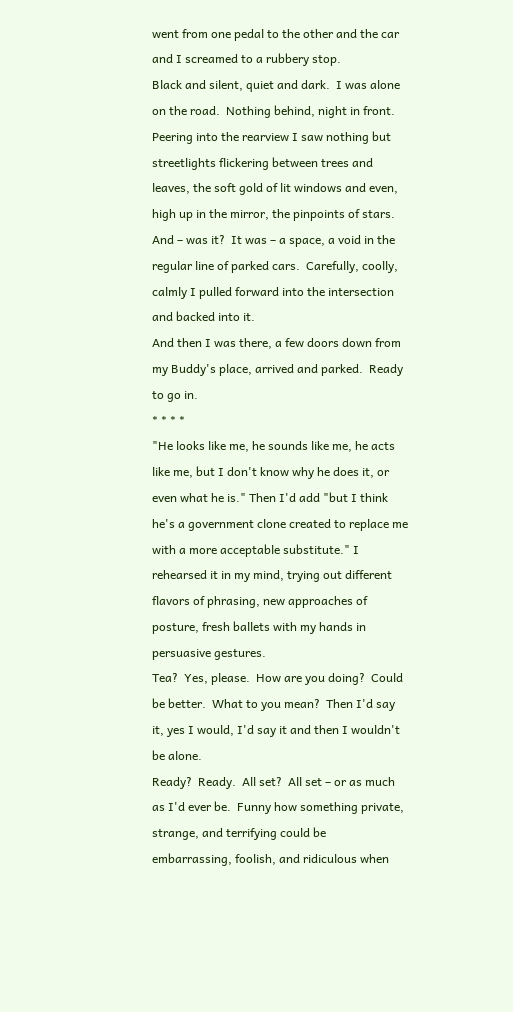went from one pedal to the other and the car and I screamed to a rubbery stop.
Black and silent, quiet and dark.  I was alone on the road.  Nothing behind, night in front.  Peering into the rearview I saw nothing but streetlights flickering between trees and leaves, the soft gold of lit windows and even, high up in the mirror, the pinpoints of stars.
And – was it?  It was – a space, a void in the regular line of parked cars.  Carefully, coolly, calmly I pulled forward into the intersection and backed into it.
And then I was there, a few doors down from my Buddy's place, arrived and parked.  Ready to go in.
* * * *
"He looks like me, he sounds like me, he acts like me, but I don't know why he does it, or even what he is." Then I'd add "but I think he's a government clone created to replace me with a more acceptable substitute." I rehearsed it in my mind, trying out different flavors of phrasing, new approaches of posture, fresh ballets with my hands in persuasive gestures.
Tea?  Yes, please.  How are you doing?  Could be better.  What to you mean?  Then I'd say it, yes I would, I'd say it and then I wouldn't be alone.
Ready?  Ready.  All set?  All set – or as much as I'd ever be.  Funny how something private, strange, and terrifying could be embarrassing, foolish, and ridiculous when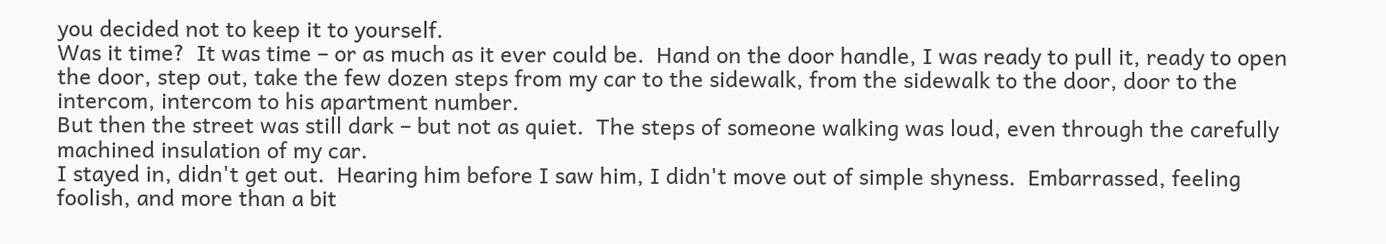you decided not to keep it to yourself.
Was it time?  It was time – or as much as it ever could be.  Hand on the door handle, I was ready to pull it, ready to open the door, step out, take the few dozen steps from my car to the sidewalk, from the sidewalk to the door, door to the intercom, intercom to his apartment number.
But then the street was still dark – but not as quiet.  The steps of someone walking was loud, even through the carefully machined insulation of my car.
I stayed in, didn't get out.  Hearing him before I saw him, I didn't move out of simple shyness.  Embarrassed, feeling foolish, and more than a bit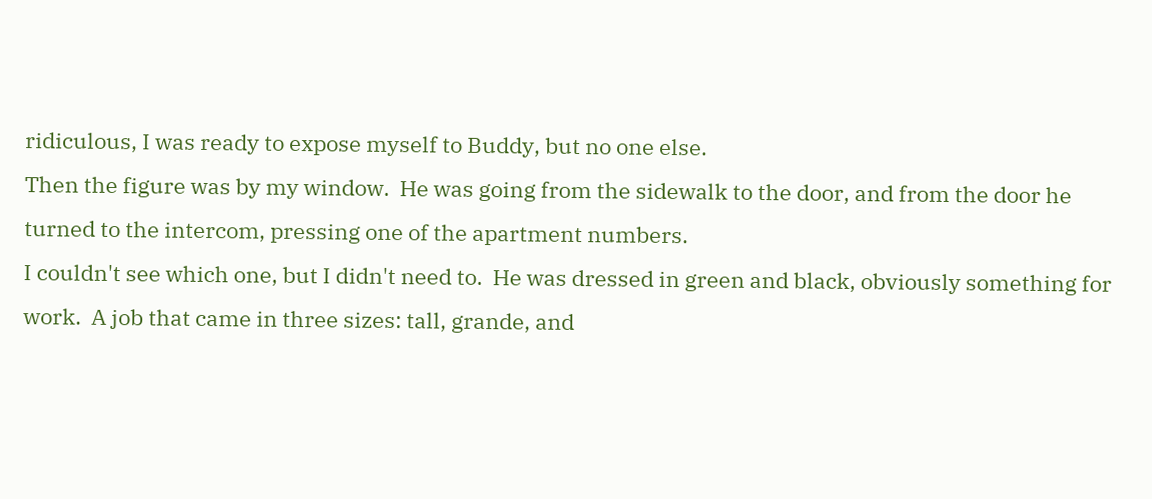ridiculous, I was ready to expose myself to Buddy, but no one else.
Then the figure was by my window.  He was going from the sidewalk to the door, and from the door he turned to the intercom, pressing one of the apartment numbers.
I couldn't see which one, but I didn't need to.  He was dressed in green and black, obviously something for work.  A job that came in three sizes: tall, grande, and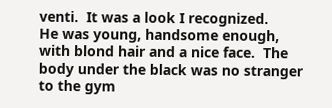venti.  It was a look I recognized.
He was young, handsome enough, with blond hair and a nice face.  The body under the black was no stranger to the gym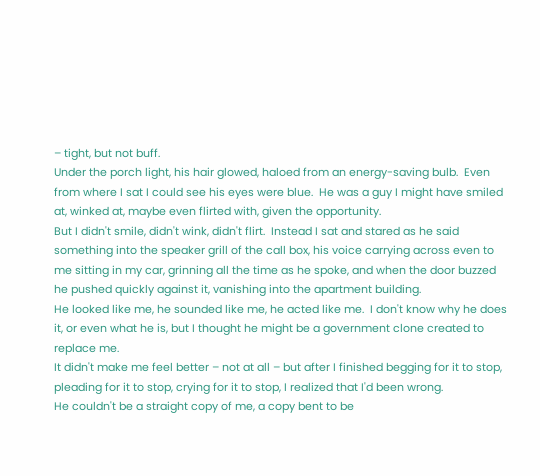– tight, but not buff.
Under the porch light, his hair glowed, haloed from an energy-saving bulb.  Even from where I sat I could see his eyes were blue.  He was a guy I might have smiled at, winked at, maybe even flirted with, given the opportunity.
But I didn't smile, didn't wink, didn't flirt.  Instead I sat and stared as he said something into the speaker grill of the call box, his voice carrying across even to me sitting in my car, grinning all the time as he spoke, and when the door buzzed he pushed quickly against it, vanishing into the apartment building.
He looked like me, he sounded like me, he acted like me.  I don't know why he does it, or even what he is, but I thought he might be a government clone created to replace me.
It didn't make me feel better – not at all – but after I finished begging for it to stop, pleading for it to stop, crying for it to stop, I realized that I'd been wrong.
He couldn't be a straight copy of me, a copy bent to be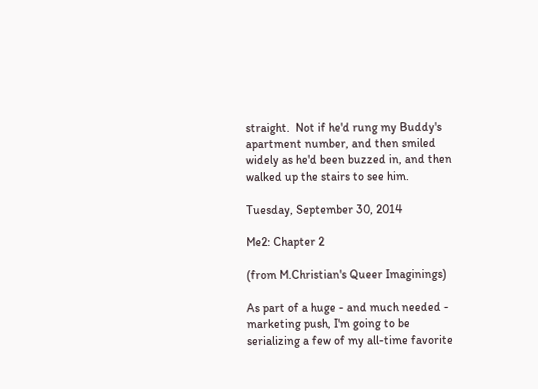straight.  Not if he'd rung my Buddy's apartment number, and then smiled widely as he'd been buzzed in, and then walked up the stairs to see him.

Tuesday, September 30, 2014

Me2: Chapter 2

(from M.Christian's Queer Imaginings)

As part of a huge - and much needed - marketing push, I'm going to be serializing a few of my all-time favorite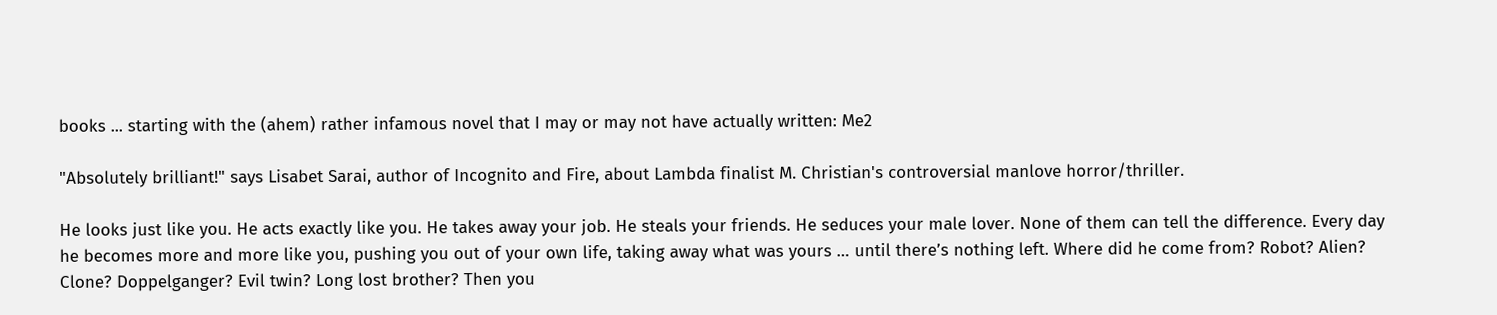books ... starting with the (ahem) rather infamous novel that I may or may not have actually written: Me2

"Absolutely brilliant!" says Lisabet Sarai, author of Incognito and Fire, about Lambda finalist M. Christian's controversial manlove horror/thriller.

He looks just like you. He acts exactly like you. He takes away your job. He steals your friends. He seduces your male lover. None of them can tell the difference. Every day he becomes more and more like you, pushing you out of your own life, taking away what was yours … until there’s nothing left. Where did he come from? Robot? Alien? Clone? Doppelganger? Evil twin? Long lost brother? Then you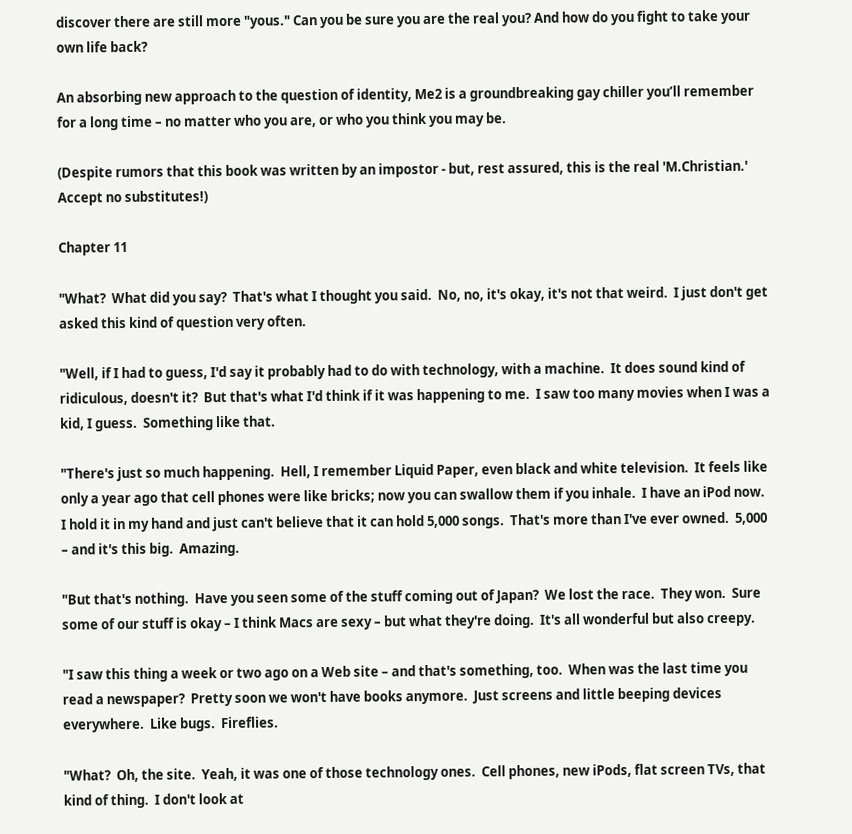discover there are still more "yous." Can you be sure you are the real you? And how do you fight to take your own life back?

An absorbing new approach to the question of identity, Me2 is a groundbreaking gay chiller you’ll remember for a long time – no matter who you are, or who you think you may be.

(Despite rumors that this book was written by an impostor - but, rest assured, this is the real 'M.Christian.' Accept no substitutes!)

Chapter 11

"What?  What did you say?  That's what I thought you said.  No, no, it's okay, it's not that weird.  I just don't get asked this kind of question very often.

"Well, if I had to guess, I'd say it probably had to do with technology, with a machine.  It does sound kind of ridiculous, doesn't it?  But that's what I'd think if it was happening to me.  I saw too many movies when I was a kid, I guess.  Something like that.

"There's just so much happening.  Hell, I remember Liquid Paper, even black and white television.  It feels like only a year ago that cell phones were like bricks; now you can swallow them if you inhale.  I have an iPod now.  I hold it in my hand and just can't believe that it can hold 5,000 songs.  That's more than I've ever owned.  5,000 – and it's this big.  Amazing.

"But that's nothing.  Have you seen some of the stuff coming out of Japan?  We lost the race.  They won.  Sure some of our stuff is okay – I think Macs are sexy – but what they're doing.  It's all wonderful but also creepy.

"I saw this thing a week or two ago on a Web site – and that's something, too.  When was the last time you read a newspaper?  Pretty soon we won't have books anymore.  Just screens and little beeping devices everywhere.  Like bugs.  Fireflies.

"What?  Oh, the site.  Yeah, it was one of those technology ones.  Cell phones, new iPods, flat screen TVs, that kind of thing.  I don't look at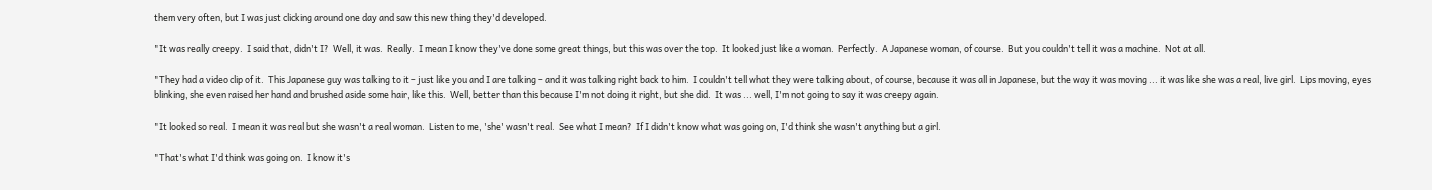them very often, but I was just clicking around one day and saw this new thing they'd developed.

"It was really creepy.  I said that, didn't I?  Well, it was.  Really.  I mean I know they've done some great things, but this was over the top.  It looked just like a woman.  Perfectly.  A Japanese woman, of course.  But you couldn't tell it was a machine.  Not at all.

"They had a video clip of it.  This Japanese guy was talking to it – just like you and I are talking – and it was talking right back to him.  I couldn't tell what they were talking about, of course, because it was all in Japanese, but the way it was moving ... it was like she was a real, live girl.  Lips moving, eyes blinking, she even raised her hand and brushed aside some hair, like this.  Well, better than this because I'm not doing it right, but she did.  It was ... well, I'm not going to say it was creepy again.

"It looked so real.  I mean it was real but she wasn't a real woman.  Listen to me, 'she' wasn't real.  See what I mean?  If I didn't know what was going on, I'd think she wasn't anything but a girl.

"That's what I'd think was going on.  I know it's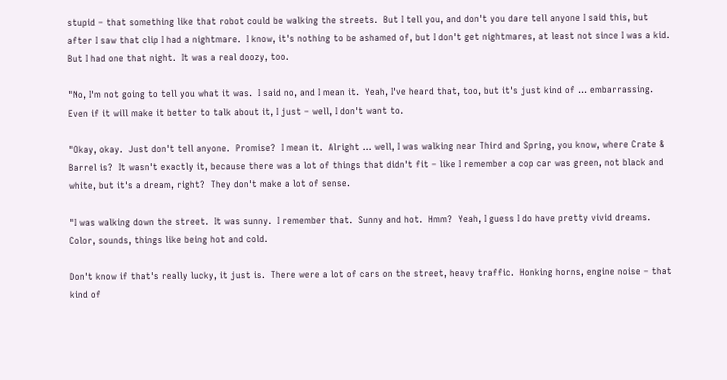stupid – that something like that robot could be walking the streets.  But I tell you, and don't you dare tell anyone I said this, but after I saw that clip I had a nightmare.  I know, it's nothing to be ashamed of, but I don't get nightmares, at least not since I was a kid.  But I had one that night.  It was a real doozy, too.

"No, I'm not going to tell you what it was.  I said no, and I mean it.  Yeah, I've heard that, too, but it's just kind of ... embarrassing.  Even if it will make it better to talk about it, I just – well, I don't want to.

"Okay, okay.  Just don't tell anyone.  Promise?  I mean it.  Alright ... well, I was walking near Third and Spring, you know, where Crate & Barrel is?  It wasn't exactly it, because there was a lot of things that didn't fit – like I remember a cop car was green, not black and white, but it's a dream, right?  They don't make a lot of sense.

"I was walking down the street.  It was sunny.  I remember that.  Sunny and hot.  Hmm?  Yeah, I guess I do have pretty vivid dreams.  Color, sounds, things like being hot and cold.

Don't know if that's really lucky, it just is.  There were a lot of cars on the street, heavy traffic.  Honking horns, engine noise – that kind of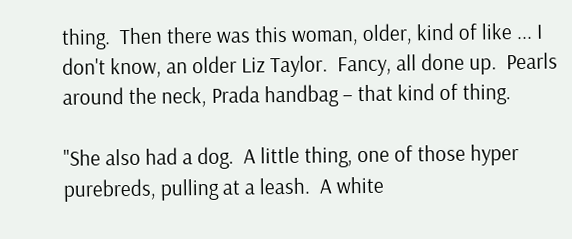thing.  Then there was this woman, older, kind of like ... I don't know, an older Liz Taylor.  Fancy, all done up.  Pearls around the neck, Prada handbag – that kind of thing.

"She also had a dog.  A little thing, one of those hyper purebreds, pulling at a leash.  A white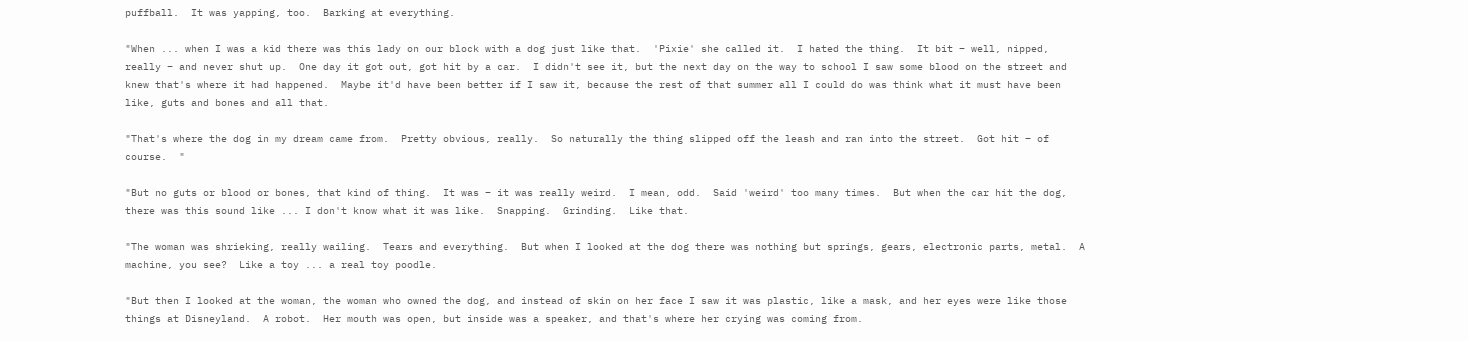puffball.  It was yapping, too.  Barking at everything.

"When ... when I was a kid there was this lady on our block with a dog just like that.  'Pixie' she called it.  I hated the thing.  It bit – well, nipped, really – and never shut up.  One day it got out, got hit by a car.  I didn't see it, but the next day on the way to school I saw some blood on the street and knew that's where it had happened.  Maybe it'd have been better if I saw it, because the rest of that summer all I could do was think what it must have been like, guts and bones and all that.

"That's where the dog in my dream came from.  Pretty obvious, really.  So naturally the thing slipped off the leash and ran into the street.  Got hit – of course.  "

"But no guts or blood or bones, that kind of thing.  It was – it was really weird.  I mean, odd.  Said 'weird' too many times.  But when the car hit the dog, there was this sound like ... I don't know what it was like.  Snapping.  Grinding.  Like that.

"The woman was shrieking, really wailing.  Tears and everything.  But when I looked at the dog there was nothing but springs, gears, electronic parts, metal.  A machine, you see?  Like a toy ... a real toy poodle.

"But then I looked at the woman, the woman who owned the dog, and instead of skin on her face I saw it was plastic, like a mask, and her eyes were like those things at Disneyland.  A robot.  Her mouth was open, but inside was a speaker, and that's where her crying was coming from.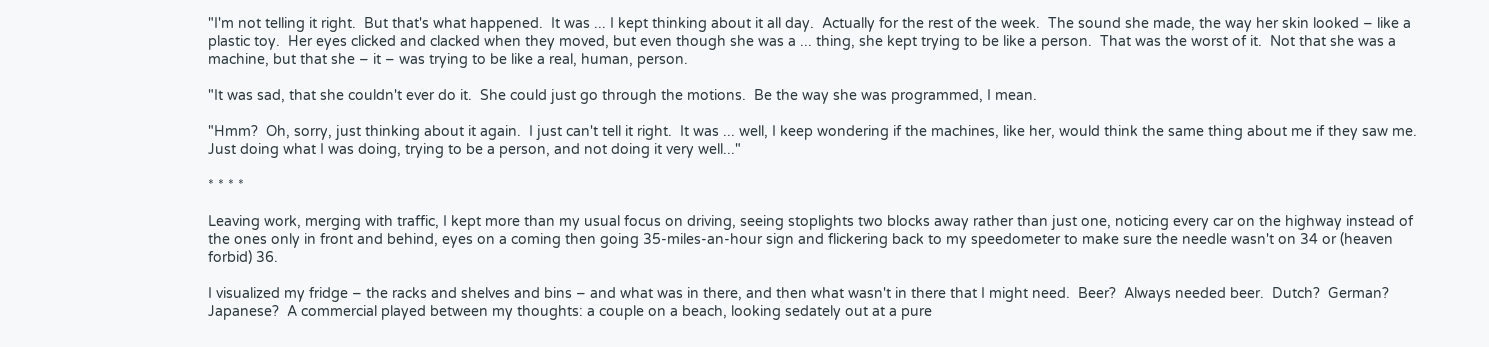"I'm not telling it right.  But that's what happened.  It was ... I kept thinking about it all day.  Actually for the rest of the week.  The sound she made, the way her skin looked – like a plastic toy.  Her eyes clicked and clacked when they moved, but even though she was a ... thing, she kept trying to be like a person.  That was the worst of it.  Not that she was a machine, but that she – it – was trying to be like a real, human, person.

"It was sad, that she couldn't ever do it.  She could just go through the motions.  Be the way she was programmed, I mean.

"Hmm?  Oh, sorry, just thinking about it again.  I just can't tell it right.  It was ... well, I keep wondering if the machines, like her, would think the same thing about me if they saw me.  Just doing what I was doing, trying to be a person, and not doing it very well..."

* * * *

Leaving work, merging with traffic, I kept more than my usual focus on driving, seeing stoplights two blocks away rather than just one, noticing every car on the highway instead of the ones only in front and behind, eyes on a coming then going 35-miles-an-hour sign and flickering back to my speedometer to make sure the needle wasn't on 34 or (heaven forbid) 36.

I visualized my fridge – the racks and shelves and bins – and what was in there, and then what wasn't in there that I might need.  Beer?  Always needed beer.  Dutch?  German?  Japanese?  A commercial played between my thoughts: a couple on a beach, looking sedately out at a pure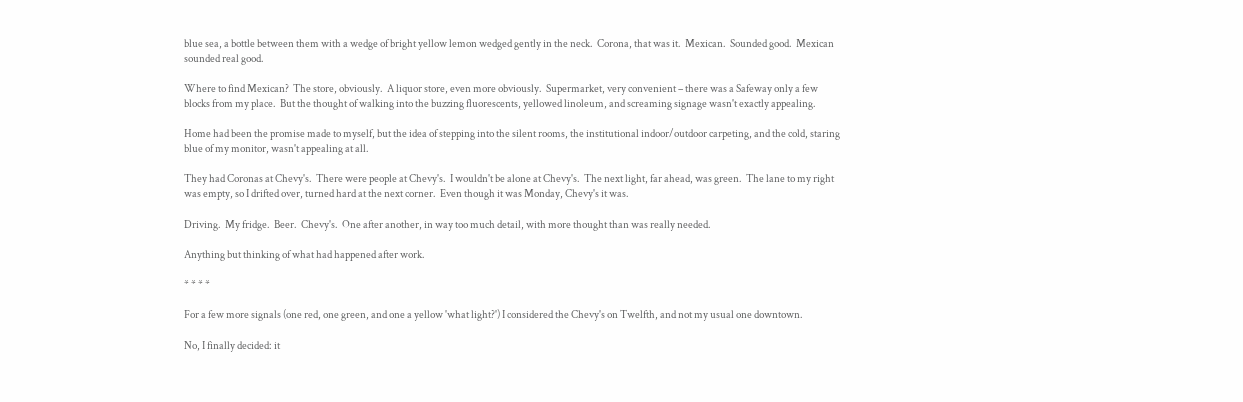blue sea, a bottle between them with a wedge of bright yellow lemon wedged gently in the neck.  Corona, that was it.  Mexican.  Sounded good.  Mexican sounded real good.

Where to find Mexican?  The store, obviously.  A liquor store, even more obviously.  Supermarket, very convenient – there was a Safeway only a few blocks from my place.  But the thought of walking into the buzzing fluorescents, yellowed linoleum, and screaming signage wasn't exactly appealing.

Home had been the promise made to myself, but the idea of stepping into the silent rooms, the institutional indoor/outdoor carpeting, and the cold, staring blue of my monitor, wasn't appealing at all.

They had Coronas at Chevy's.  There were people at Chevy's.  I wouldn't be alone at Chevy's.  The next light, far ahead, was green.  The lane to my right was empty, so I drifted over, turned hard at the next corner.  Even though it was Monday, Chevy's it was.

Driving.  My fridge.  Beer.  Chevy's.  One after another, in way too much detail, with more thought than was really needed.

Anything but thinking of what had happened after work.

* * * *

For a few more signals (one red, one green, and one a yellow 'what light?') I considered the Chevy's on Twelfth, and not my usual one downtown.

No, I finally decided: it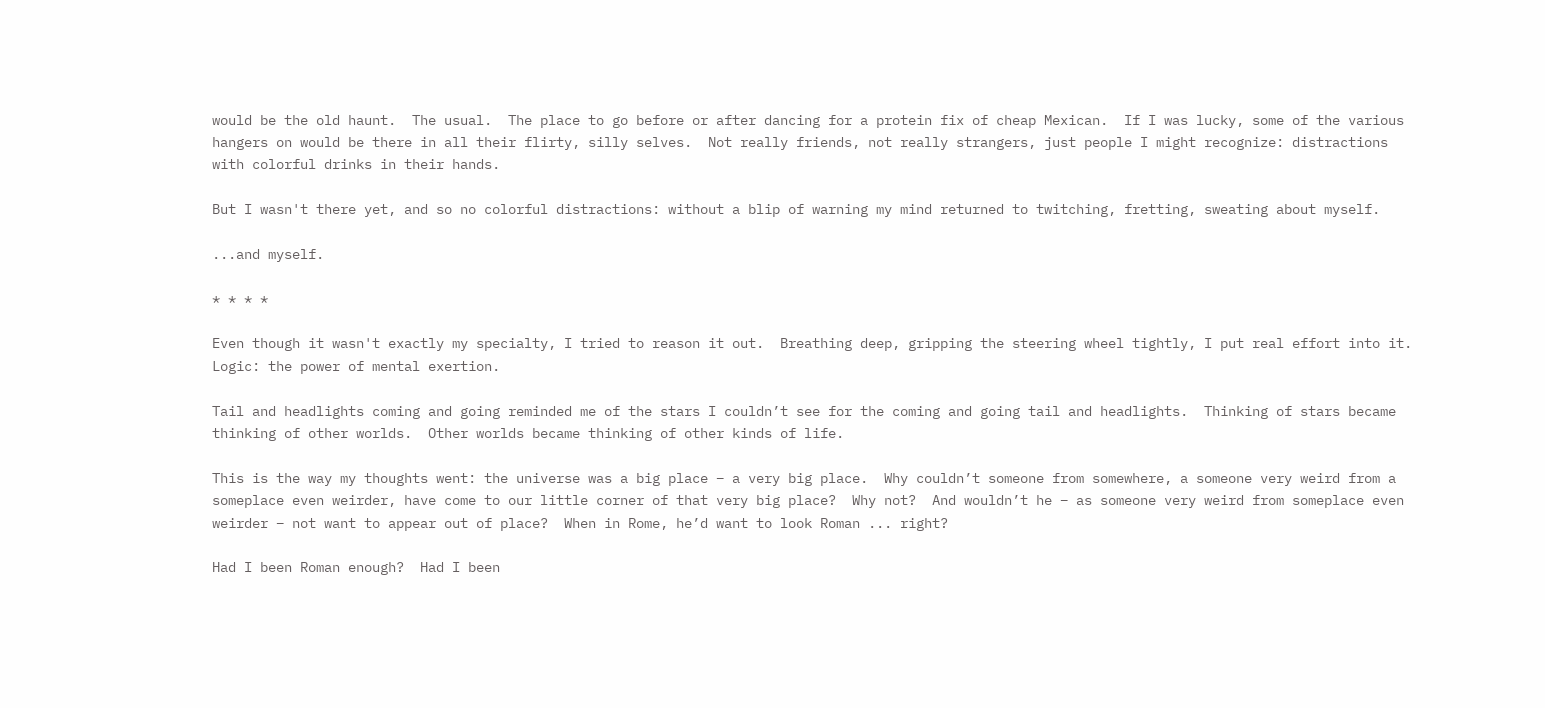would be the old haunt.  The usual.  The place to go before or after dancing for a protein fix of cheap Mexican.  If I was lucky, some of the various hangers on would be there in all their flirty, silly selves.  Not really friends, not really strangers, just people I might recognize: distractions with colorful drinks in their hands.

But I wasn't there yet, and so no colorful distractions: without a blip of warning my mind returned to twitching, fretting, sweating about myself.

...and myself.

* * * *

Even though it wasn't exactly my specialty, I tried to reason it out.  Breathing deep, gripping the steering wheel tightly, I put real effort into it.  Logic: the power of mental exertion.

Tail and headlights coming and going reminded me of the stars I couldn’t see for the coming and going tail and headlights.  Thinking of stars became thinking of other worlds.  Other worlds became thinking of other kinds of life.

This is the way my thoughts went: the universe was a big place – a very big place.  Why couldn’t someone from somewhere, a someone very weird from a someplace even weirder, have come to our little corner of that very big place?  Why not?  And wouldn’t he – as someone very weird from someplace even weirder – not want to appear out of place?  When in Rome, he’d want to look Roman ... right?

Had I been Roman enough?  Had I been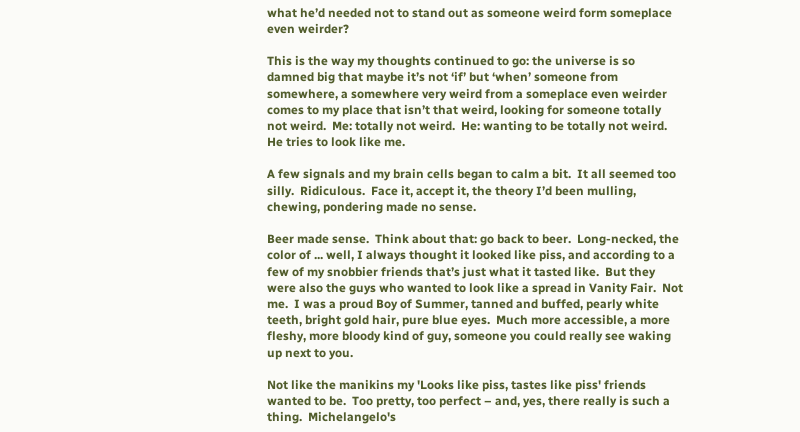what he’d needed not to stand out as someone weird form someplace even weirder?

This is the way my thoughts continued to go: the universe is so damned big that maybe it’s not ‘if’ but ‘when’ someone from somewhere, a somewhere very weird from a someplace even weirder comes to my place that isn’t that weird, looking for someone totally not weird.  Me: totally not weird.  He: wanting to be totally not weird.  He tries to look like me.

A few signals and my brain cells began to calm a bit.  It all seemed too silly.  Ridiculous.  Face it, accept it, the theory I’d been mulling, chewing, pondering made no sense.

Beer made sense.  Think about that: go back to beer.  Long-necked, the color of ... well, I always thought it looked like piss, and according to a few of my snobbier friends that’s just what it tasted like.  But they were also the guys who wanted to look like a spread in Vanity Fair.  Not me.  I was a proud Boy of Summer, tanned and buffed, pearly white teeth, bright gold hair, pure blue eyes.  Much more accessible, a more fleshy, more bloody kind of guy, someone you could really see waking up next to you.

Not like the manikins my 'Looks like piss, tastes like piss' friends wanted to be.  Too pretty, too perfect – and, yes, there really is such a thing.  Michelangelo's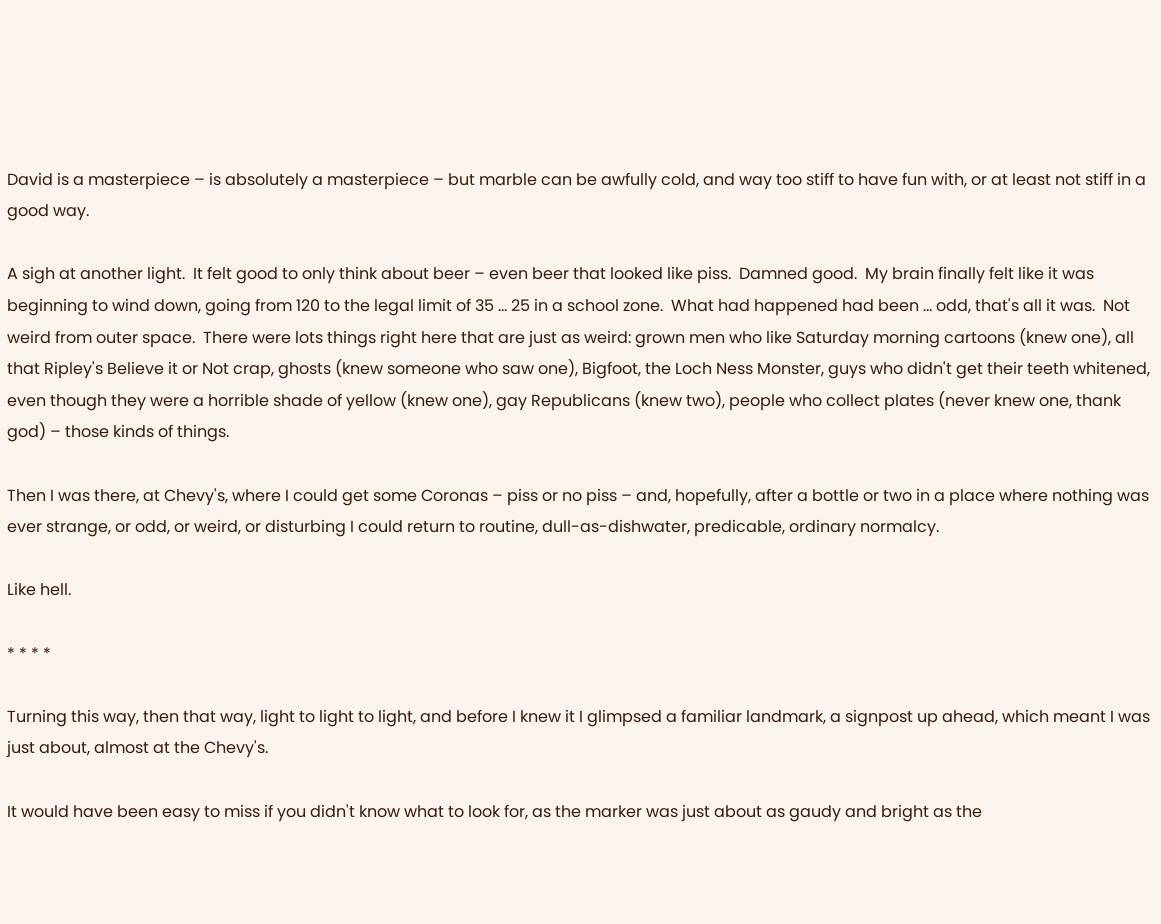David is a masterpiece – is absolutely a masterpiece – but marble can be awfully cold, and way too stiff to have fun with, or at least not stiff in a good way.

A sigh at another light.  It felt good to only think about beer – even beer that looked like piss.  Damned good.  My brain finally felt like it was beginning to wind down, going from 120 to the legal limit of 35 ... 25 in a school zone.  What had happened had been ... odd, that's all it was.  Not weird from outer space.  There were lots things right here that are just as weird: grown men who like Saturday morning cartoons (knew one), all that Ripley's Believe it or Not crap, ghosts (knew someone who saw one), Bigfoot, the Loch Ness Monster, guys who didn't get their teeth whitened, even though they were a horrible shade of yellow (knew one), gay Republicans (knew two), people who collect plates (never knew one, thank god) – those kinds of things.

Then I was there, at Chevy's, where I could get some Coronas – piss or no piss – and, hopefully, after a bottle or two in a place where nothing was ever strange, or odd, or weird, or disturbing I could return to routine, dull-as-dishwater, predicable, ordinary normalcy.

Like hell.

* * * *

Turning this way, then that way, light to light to light, and before I knew it I glimpsed a familiar landmark, a signpost up ahead, which meant I was just about, almost at the Chevy's.

It would have been easy to miss if you didn't know what to look for, as the marker was just about as gaudy and bright as the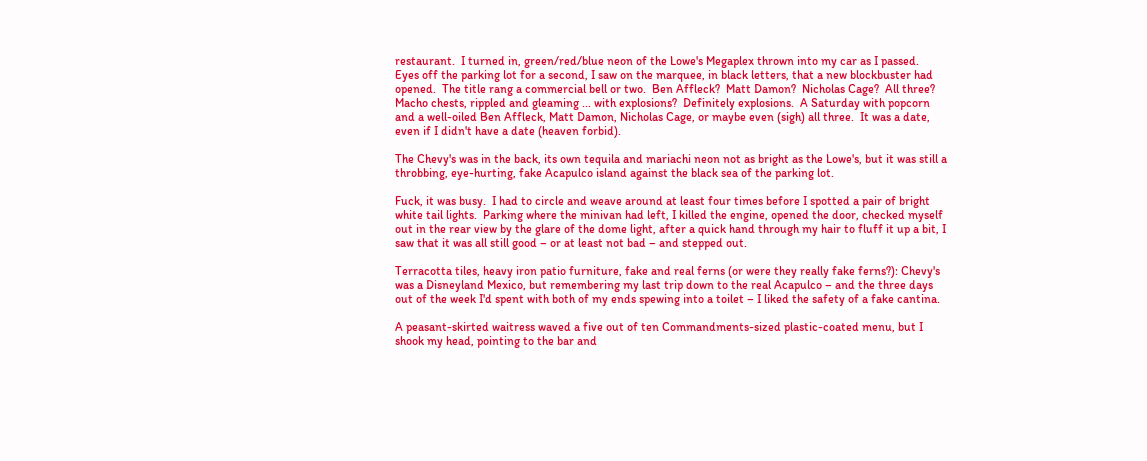restaurant.  I turned in, green/red/blue neon of the Lowe's Megaplex thrown into my car as I passed.  Eyes off the parking lot for a second, I saw on the marquee, in black letters, that a new blockbuster had opened.  The title rang a commercial bell or two.  Ben Affleck?  Matt Damon?  Nicholas Cage?  All three?  Macho chests, rippled and gleaming ... with explosions?  Definitely explosions.  A Saturday with popcorn and a well-oiled Ben Affleck, Matt Damon, Nicholas Cage, or maybe even (sigh) all three.  It was a date, even if I didn't have a date (heaven forbid).

The Chevy's was in the back, its own tequila and mariachi neon not as bright as the Lowe's, but it was still a throbbing, eye-hurting, fake Acapulco island against the black sea of the parking lot.

Fuck, it was busy.  I had to circle and weave around at least four times before I spotted a pair of bright white tail lights.  Parking where the minivan had left, I killed the engine, opened the door, checked myself out in the rear view by the glare of the dome light, after a quick hand through my hair to fluff it up a bit, I saw that it was all still good – or at least not bad – and stepped out.

Terracotta tiles, heavy iron patio furniture, fake and real ferns (or were they really fake ferns?): Chevy's was a Disneyland Mexico, but remembering my last trip down to the real Acapulco – and the three days out of the week I'd spent with both of my ends spewing into a toilet – I liked the safety of a fake cantina.

A peasant-skirted waitress waved a five out of ten Commandments-sized plastic-coated menu, but I shook my head, pointing to the bar and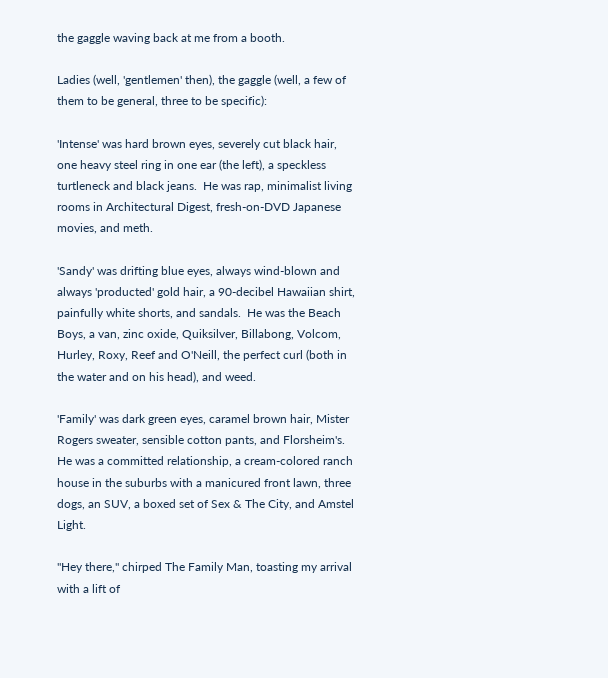the gaggle waving back at me from a booth.

Ladies (well, 'gentlemen' then), the gaggle (well, a few of them to be general, three to be specific):

'Intense' was hard brown eyes, severely cut black hair, one heavy steel ring in one ear (the left), a speckless turtleneck and black jeans.  He was rap, minimalist living rooms in Architectural Digest, fresh-on-DVD Japanese movies, and meth.

'Sandy' was drifting blue eyes, always wind-blown and always 'producted' gold hair, a 90-decibel Hawaiian shirt, painfully white shorts, and sandals.  He was the Beach Boys, a van, zinc oxide, Quiksilver, Billabong, Volcom, Hurley, Roxy, Reef and O'Neill, the perfect curl (both in the water and on his head), and weed.

'Family' was dark green eyes, caramel brown hair, Mister Rogers sweater, sensible cotton pants, and Florsheim's.  He was a committed relationship, a cream-colored ranch house in the suburbs with a manicured front lawn, three dogs, an SUV, a boxed set of Sex & The City, and Amstel Light.

"Hey there," chirped The Family Man, toasting my arrival with a lift of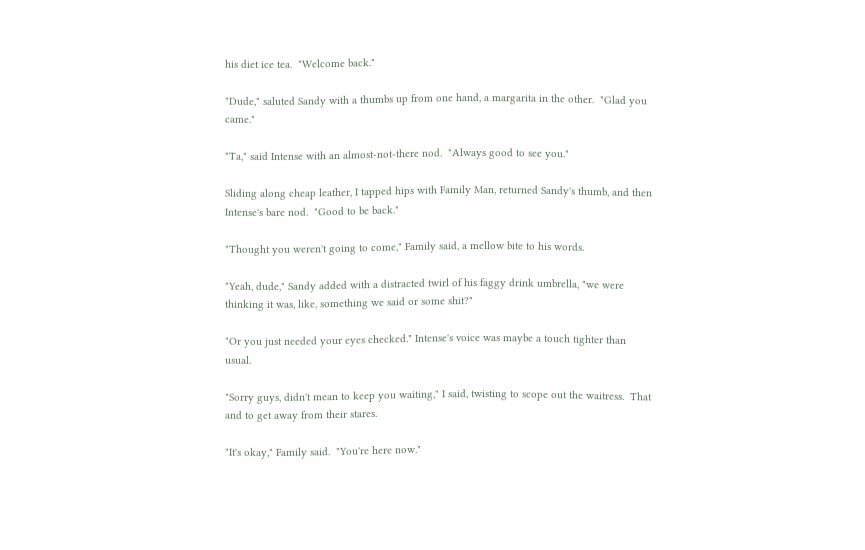his diet ice tea.  "Welcome back."

"Dude," saluted Sandy with a thumbs up from one hand, a margarita in the other.  "Glad you came."

"Ta," said Intense with an almost-not-there nod.  "Always good to see you."

Sliding along cheap leather, I tapped hips with Family Man, returned Sandy's thumb, and then Intense's bare nod.  "Good to be back."

"Thought you weren't going to come," Family said, a mellow bite to his words.

"Yeah, dude," Sandy added with a distracted twirl of his faggy drink umbrella, "we were thinking it was, like, something we said or some shit?"

"Or you just needed your eyes checked." Intense's voice was maybe a touch tighter than usual.

"Sorry guys, didn't mean to keep you waiting," I said, twisting to scope out the waitress.  That and to get away from their stares.

"It's okay," Family said.  "You're here now."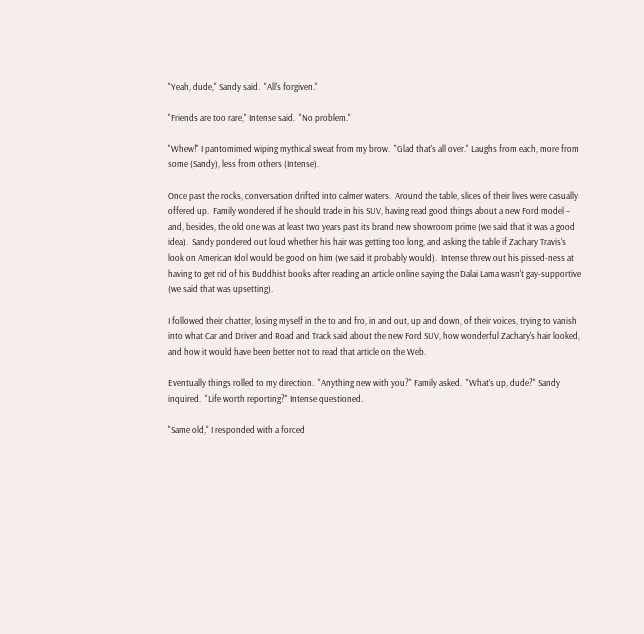"Yeah, dude," Sandy said.  "All's forgiven."

"Friends are too rare," Intense said.  "No problem."

"Whew!" I pantomimed wiping mythical sweat from my brow.  "Glad that's all over." Laughs from each, more from some (Sandy), less from others (Intense).

Once past the rocks, conversation drifted into calmer waters.  Around the table, slices of their lives were casually offered up.  Family wondered if he should trade in his SUV, having read good things about a new Ford model – and, besides, the old one was at least two years past its brand new showroom prime (we said that it was a good idea).  Sandy pondered out loud whether his hair was getting too long, and asking the table if Zachary Travis's look on American Idol would be good on him (we said it probably would).  Intense threw out his pissed-ness at having to get rid of his Buddhist books after reading an article online saying the Dalai Lama wasn't gay-supportive (we said that was upsetting).

I followed their chatter, losing myself in the to and fro, in and out, up and down, of their voices, trying to vanish into what Car and Driver and Road and Track said about the new Ford SUV, how wonderful Zachary's hair looked, and how it would have been better not to read that article on the Web.

Eventually things rolled to my direction.  "Anything new with you?" Family asked.  "What's up, dude?" Sandy inquired.  "Life worth reporting?" Intense questioned.

"Same old," I responded with a forced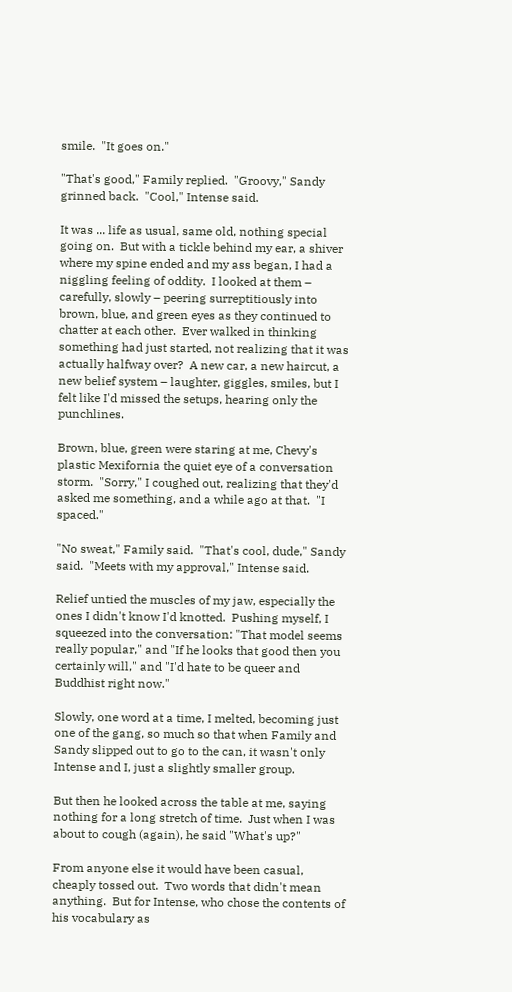smile.  "It goes on."

"That's good," Family replied.  "Groovy," Sandy grinned back.  "Cool," Intense said.

It was ... life as usual, same old, nothing special going on.  But with a tickle behind my ear, a shiver where my spine ended and my ass began, I had a niggling feeling of oddity.  I looked at them – carefully, slowly – peering surreptitiously into brown, blue, and green eyes as they continued to chatter at each other.  Ever walked in thinking something had just started, not realizing that it was actually halfway over?  A new car, a new haircut, a new belief system – laughter, giggles, smiles, but I felt like I'd missed the setups, hearing only the punchlines.

Brown, blue, green were staring at me, Chevy's plastic Mexifornia the quiet eye of a conversation storm.  "Sorry," I coughed out, realizing that they'd asked me something, and a while ago at that.  "I spaced."

"No sweat," Family said.  "That's cool, dude," Sandy said.  "Meets with my approval," Intense said.

Relief untied the muscles of my jaw, especially the ones I didn't know I'd knotted.  Pushing myself, I squeezed into the conversation: "That model seems really popular," and "If he looks that good then you certainly will," and "I'd hate to be queer and Buddhist right now."

Slowly, one word at a time, I melted, becoming just one of the gang, so much so that when Family and Sandy slipped out to go to the can, it wasn't only Intense and I, just a slightly smaller group.

But then he looked across the table at me, saying nothing for a long stretch of time.  Just when I was about to cough (again), he said "What's up?"

From anyone else it would have been casual, cheaply tossed out.  Two words that didn't mean anything.  But for Intense, who chose the contents of his vocabulary as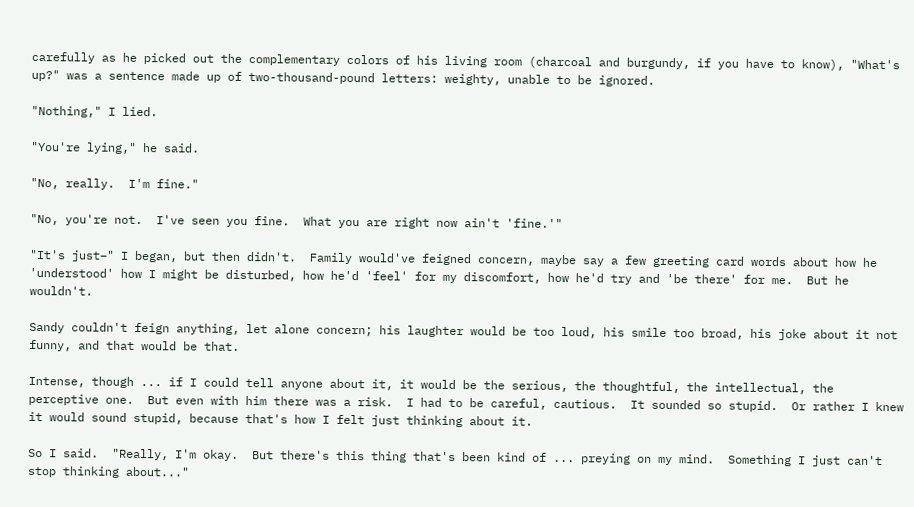carefully as he picked out the complementary colors of his living room (charcoal and burgundy, if you have to know), "What's up?" was a sentence made up of two-thousand-pound letters: weighty, unable to be ignored.

"Nothing," I lied.

"You're lying," he said.

"No, really.  I'm fine."

"No, you're not.  I've seen you fine.  What you are right now ain't 'fine.'"

"It's just–" I began, but then didn't.  Family would've feigned concern, maybe say a few greeting card words about how he 'understood' how I might be disturbed, how he'd 'feel' for my discomfort, how he'd try and 'be there' for me.  But he wouldn't.

Sandy couldn't feign anything, let alone concern; his laughter would be too loud, his smile too broad, his joke about it not funny, and that would be that.

Intense, though ... if I could tell anyone about it, it would be the serious, the thoughtful, the intellectual, the perceptive one.  But even with him there was a risk.  I had to be careful, cautious.  It sounded so stupid.  Or rather I knew it would sound stupid, because that's how I felt just thinking about it.

So I said.  "Really, I'm okay.  But there's this thing that's been kind of ... preying on my mind.  Something I just can't stop thinking about..."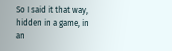So I said it that way, hidden in a game, in an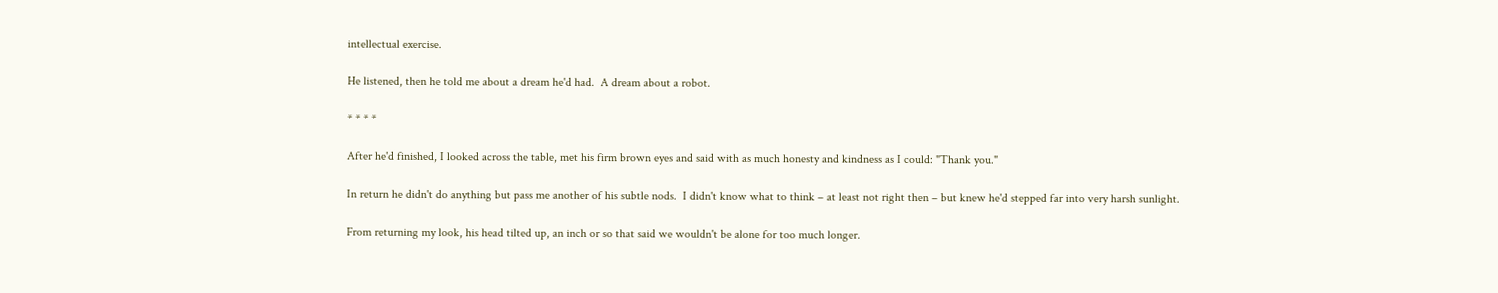intellectual exercise.

He listened, then he told me about a dream he'd had.  A dream about a robot.

* * * *

After he'd finished, I looked across the table, met his firm brown eyes and said with as much honesty and kindness as I could: "Thank you."

In return he didn't do anything but pass me another of his subtle nods.  I didn't know what to think – at least not right then – but knew he'd stepped far into very harsh sunlight.

From returning my look, his head tilted up, an inch or so that said we wouldn't be alone for too much longer.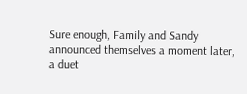Sure enough, Family and Sandy announced themselves a moment later, a duet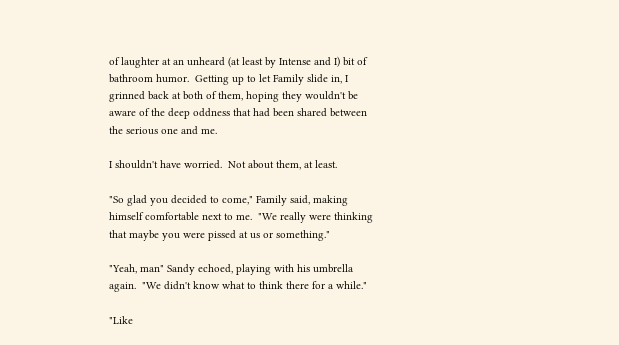of laughter at an unheard (at least by Intense and I) bit of bathroom humor.  Getting up to let Family slide in, I grinned back at both of them, hoping they wouldn't be aware of the deep oddness that had been shared between the serious one and me.

I shouldn't have worried.  Not about them, at least.

"So glad you decided to come," Family said, making himself comfortable next to me.  "We really were thinking that maybe you were pissed at us or something."

"Yeah, man" Sandy echoed, playing with his umbrella again.  "We didn't know what to think there for a while."

"Like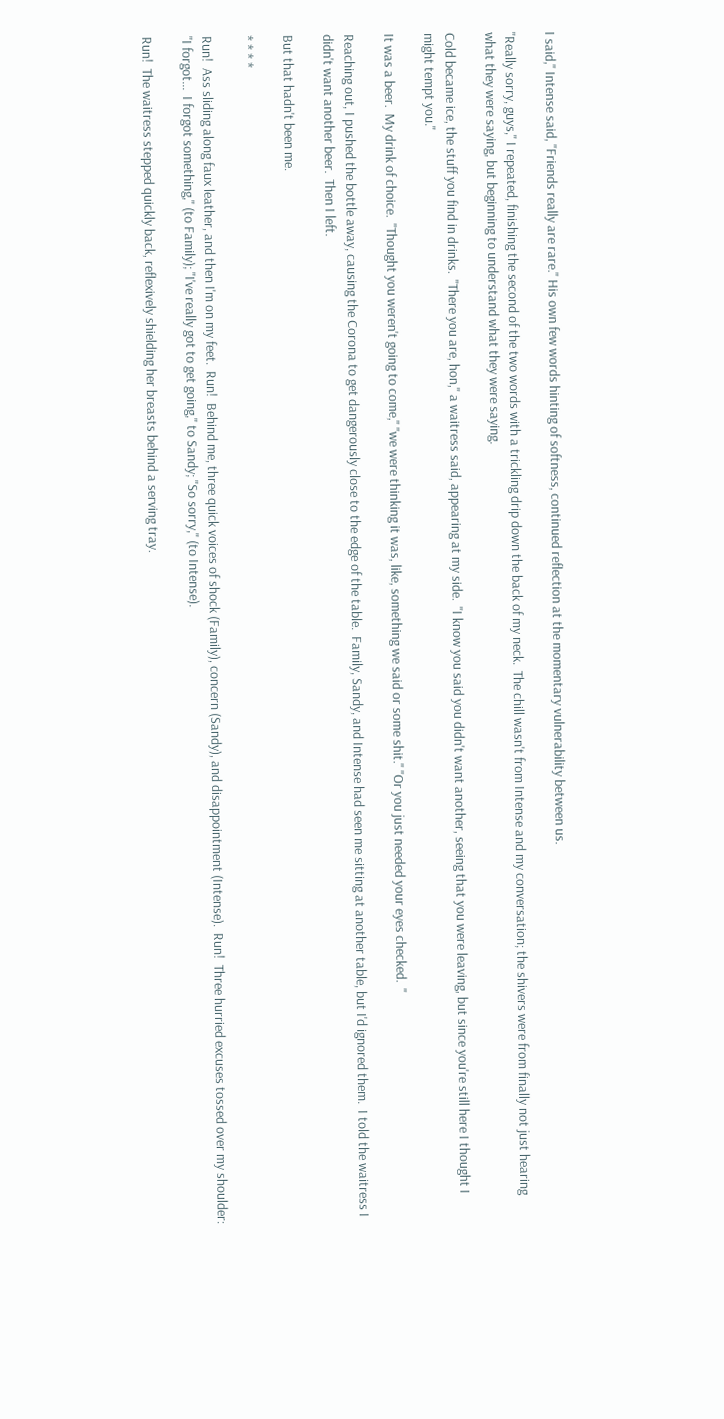I said," Intense said, "Friends really are rare." His own few words hinting of softness, continued reflection at the momentary vulnerability between us.

"Really sorry, guys," I repeated, finishing the second of the two words with a trickling drip down the back of my neck.  The chill wasn't from Intense and my conversation; the shivers were from finally not just hearing what they were saying, but beginning to understand what they were saying.

Cold became ice, the stuff you find in drinks.  "There you are, hon," a waitress said, appearing at my side.  "I know you said you didn't want another, seeing that you were leaving, but since you're still here I thought I might tempt you."

It was a beer.  My drink of choice.  "Thought you weren't going to come," "we were thinking it was, like, something we said or some shit." "Or you just needed your eyes checked.  "

Reaching out, I pushed the bottle away, causing the Corona to get dangerously close to the edge of the table.  Family, Sandy, and Intense had seen me sitting at another table, but I'd ignored them.  I told the waitress I didn't want another beer.  Then I left.

But that hadn't been me.

* * * *

Run!  Ass sliding along faux leather, and then I'm on my feet.  Run!  Behind me, three quick voices of shock (Family), concern (Sandy), and disappointment (Intense).  Run!  Three hurried excuses tossed over my shoulder: "I forgot...  I forgot something," (to Family); "I've really got to get going," to Sandy; "So sorry," (to Intense).

Run!  The waitress stepped quickly back, reflexively shielding her breasts behind a serving tray.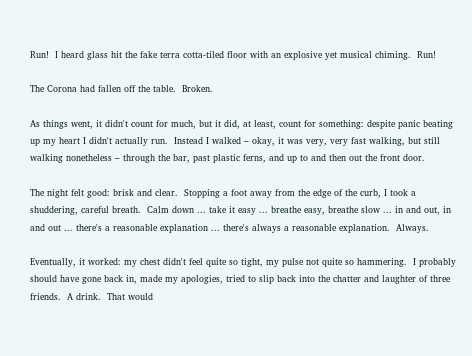Run!  I heard glass hit the fake terra cotta-tiled floor with an explosive yet musical chiming.  Run!

The Corona had fallen off the table.  Broken.

As things went, it didn't count for much, but it did, at least, count for something: despite panic beating up my heart I didn't actually run.  Instead I walked – okay, it was very, very fast walking, but still walking nonetheless – through the bar, past plastic ferns, and up to and then out the front door.

The night felt good: brisk and clear.  Stopping a foot away from the edge of the curb, I took a shuddering, careful breath.  Calm down ... take it easy ... breathe easy, breathe slow ... in and out, in and out ... there's a reasonable explanation ... there's always a reasonable explanation.  Always.

Eventually, it worked: my chest didn't feel quite so tight, my pulse not quite so hammering.  I probably should have gone back in, made my apologies, tried to slip back into the chatter and laughter of three friends.  A drink.  That would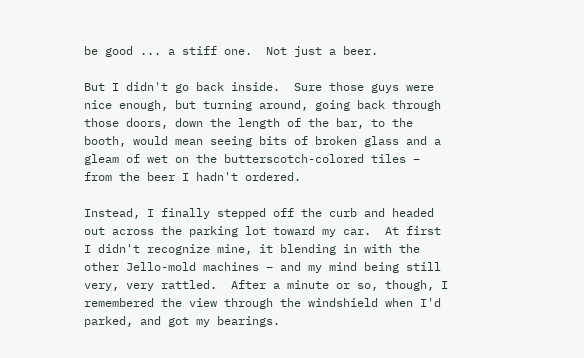be good ... a stiff one.  Not just a beer.

But I didn't go back inside.  Sure those guys were nice enough, but turning around, going back through those doors, down the length of the bar, to the booth, would mean seeing bits of broken glass and a gleam of wet on the butterscotch-colored tiles – from the beer I hadn't ordered.

Instead, I finally stepped off the curb and headed out across the parking lot toward my car.  At first I didn't recognize mine, it blending in with the other Jello-mold machines – and my mind being still very, very rattled.  After a minute or so, though, I remembered the view through the windshield when I'd parked, and got my bearings.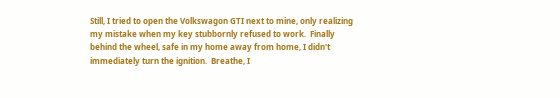Still, I tried to open the Volkswagon GTI next to mine, only realizing my mistake when my key stubbornly refused to work.  Finally behind the wheel, safe in my home away from home, I didn't immediately turn the ignition.  Breathe, I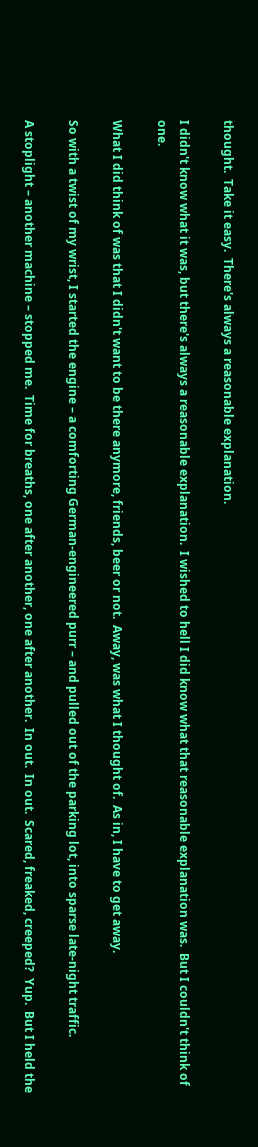thought.  Take it easy.  There's always a reasonable explanation.

I didn't know what it was, but there's always a reasonable explanation.  I wished to hell I did know what that reasonable explanation was.  But I couldn't think of one.

What I did think of was that I didn't want to be there anymore, friends, beer or not.  Away, was what I thought of.  As in, I have to get away.

So with a twist of my wrist, I started the engine – a comforting German-engineered purr – and pulled out of the parking lot, into sparse late-night traffic.

A stoplight – another machine – stopped me.  Time for breaths, one after another, one after another.  In out.  In out.  Scared, freaked, creeped?  Yup.  But I held the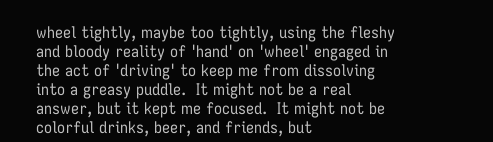wheel tightly, maybe too tightly, using the fleshy and bloody reality of 'hand' on 'wheel' engaged in the act of 'driving' to keep me from dissolving into a greasy puddle.  It might not be a real answer, but it kept me focused.  It might not be colorful drinks, beer, and friends, but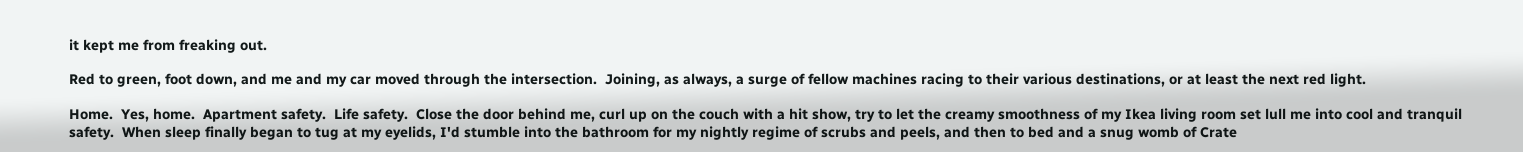it kept me from freaking out.

Red to green, foot down, and me and my car moved through the intersection.  Joining, as always, a surge of fellow machines racing to their various destinations, or at least the next red light.

Home.  Yes, home.  Apartment safety.  Life safety.  Close the door behind me, curl up on the couch with a hit show, try to let the creamy smoothness of my Ikea living room set lull me into cool and tranquil safety.  When sleep finally began to tug at my eyelids, I'd stumble into the bathroom for my nightly regime of scrubs and peels, and then to bed and a snug womb of Crate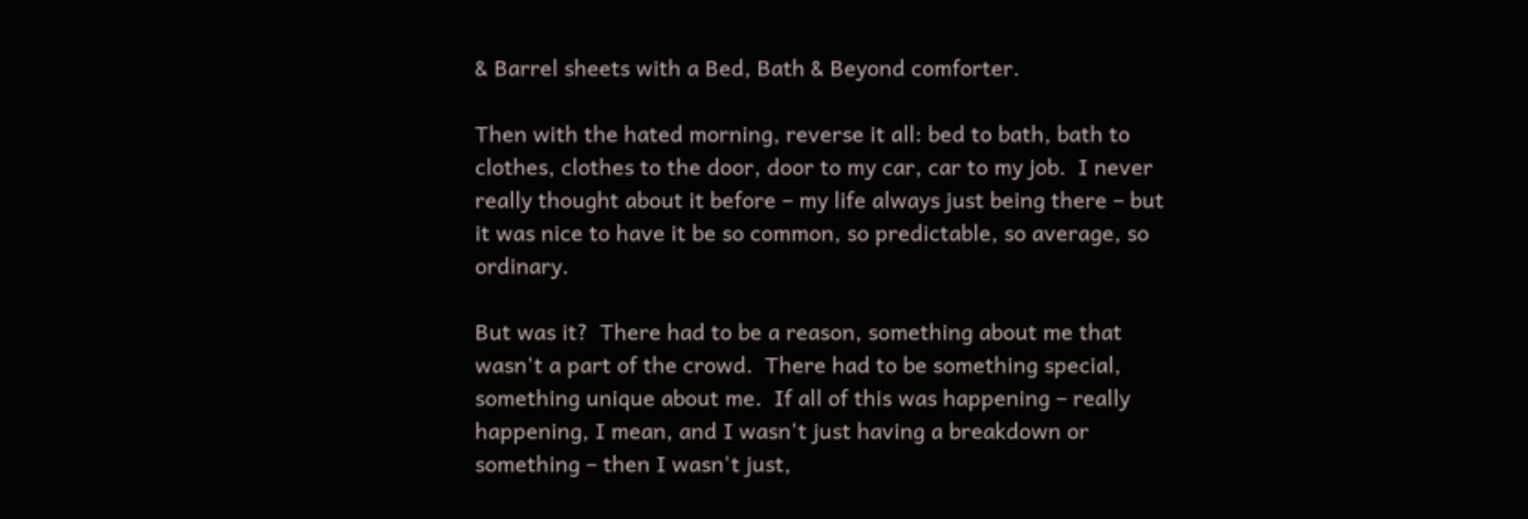& Barrel sheets with a Bed, Bath & Beyond comforter.

Then with the hated morning, reverse it all: bed to bath, bath to clothes, clothes to the door, door to my car, car to my job.  I never really thought about it before – my life always just being there – but it was nice to have it be so common, so predictable, so average, so ordinary.

But was it?  There had to be a reason, something about me that wasn't a part of the crowd.  There had to be something special, something unique about me.  If all of this was happening – really happening, I mean, and I wasn't just having a breakdown or something – then I wasn't just,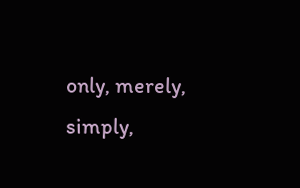only, merely, simply,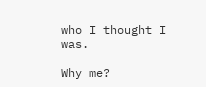who I thought I was.

Why me?